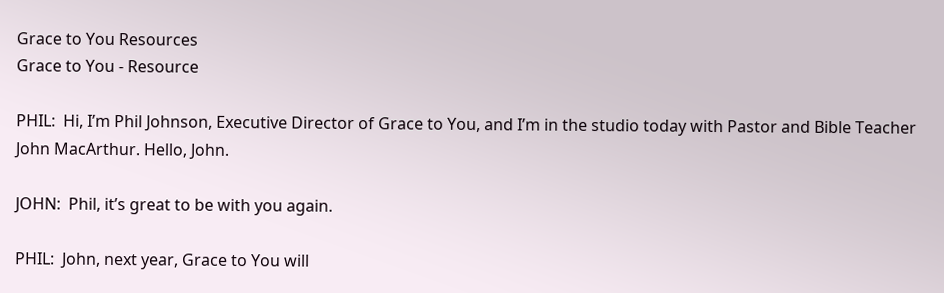Grace to You Resources
Grace to You - Resource

PHIL:  Hi, I’m Phil Johnson, Executive Director of Grace to You, and I’m in the studio today with Pastor and Bible Teacher John MacArthur. Hello, John.

JOHN:  Phil, it’s great to be with you again.

PHIL:  John, next year, Grace to You will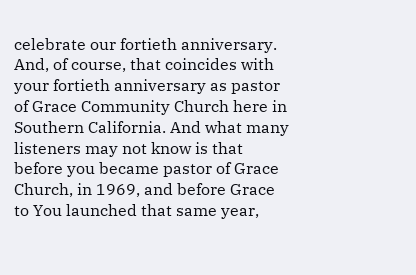celebrate our fortieth anniversary. And, of course, that coincides with your fortieth anniversary as pastor of Grace Community Church here in Southern California. And what many listeners may not know is that before you became pastor of Grace Church, in 1969, and before Grace to You launched that same year,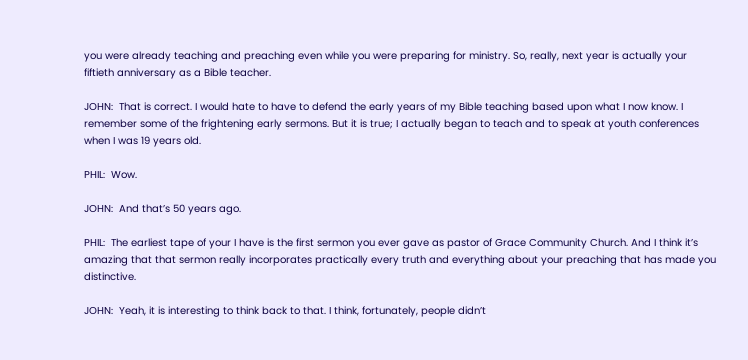you were already teaching and preaching even while you were preparing for ministry. So, really, next year is actually your fiftieth anniversary as a Bible teacher.

JOHN:  That is correct. I would hate to have to defend the early years of my Bible teaching based upon what I now know. I remember some of the frightening early sermons. But it is true; I actually began to teach and to speak at youth conferences when I was 19 years old.

PHIL:  Wow.

JOHN:  And that’s 50 years ago.

PHIL:  The earliest tape of your I have is the first sermon you ever gave as pastor of Grace Community Church. And I think it’s amazing that that sermon really incorporates practically every truth and everything about your preaching that has made you distinctive.

JOHN:  Yeah, it is interesting to think back to that. I think, fortunately, people didn’t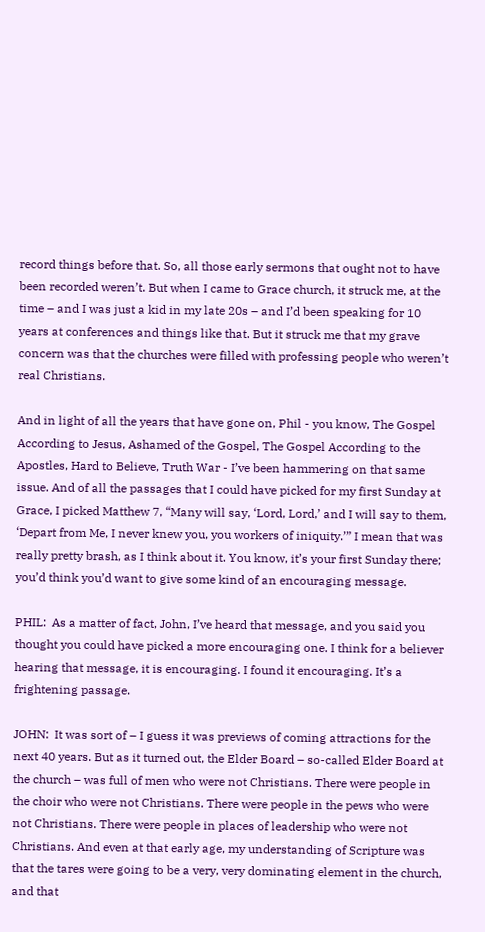record things before that. So, all those early sermons that ought not to have been recorded weren’t. But when I came to Grace church, it struck me, at the time – and I was just a kid in my late 20s – and I’d been speaking for 10 years at conferences and things like that. But it struck me that my grave concern was that the churches were filled with professing people who weren’t real Christians.

And in light of all the years that have gone on, Phil - you know, The Gospel According to Jesus, Ashamed of the Gospel, The Gospel According to the Apostles, Hard to Believe, Truth War - I’ve been hammering on that same issue. And of all the passages that I could have picked for my first Sunday at Grace, I picked Matthew 7, “Many will say, ‘Lord, Lord,’ and I will say to them, ‘Depart from Me, I never knew you, you workers of iniquity.’” I mean that was really pretty brash, as I think about it. You know, it’s your first Sunday there; you’d think you’d want to give some kind of an encouraging message.

PHIL:  As a matter of fact, John, I’ve heard that message, and you said you thought you could have picked a more encouraging one. I think for a believer hearing that message, it is encouraging. I found it encouraging. It’s a frightening passage.

JOHN:  It was sort of – I guess it was previews of coming attractions for the next 40 years. But as it turned out, the Elder Board – so-called Elder Board at the church – was full of men who were not Christians. There were people in the choir who were not Christians. There were people in the pews who were not Christians. There were people in places of leadership who were not Christians. And even at that early age, my understanding of Scripture was that the tares were going to be a very, very dominating element in the church, and that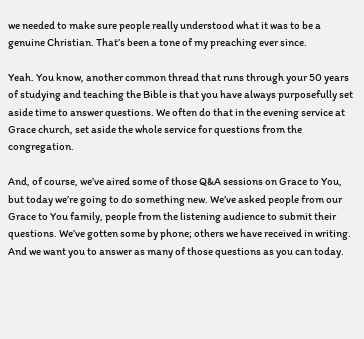we needed to make sure people really understood what it was to be a genuine Christian. That’s been a tone of my preaching ever since.

Yeah. You know, another common thread that runs through your 50 years of studying and teaching the Bible is that you have always purposefully set aside time to answer questions. We often do that in the evening service at Grace church, set aside the whole service for questions from the congregation.

And, of course, we’ve aired some of those Q&A sessions on Grace to You, but today we’re going to do something new. We’ve asked people from our Grace to You family, people from the listening audience to submit their questions. We’ve gotten some by phone; others we have received in writing. And we want you to answer as many of those questions as you can today.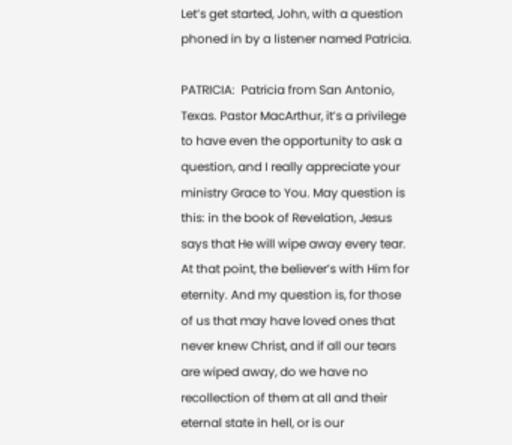Let’s get started, John, with a question phoned in by a listener named Patricia.

PATRICIA:  Patricia from San Antonio, Texas. Pastor MacArthur, it’s a privilege to have even the opportunity to ask a question, and I really appreciate your ministry Grace to You. May question is this: in the book of Revelation, Jesus says that He will wipe away every tear. At that point, the believer’s with Him for eternity. And my question is, for those of us that may have loved ones that never knew Christ, and if all our tears are wiped away, do we have no recollection of them at all and their eternal state in hell, or is our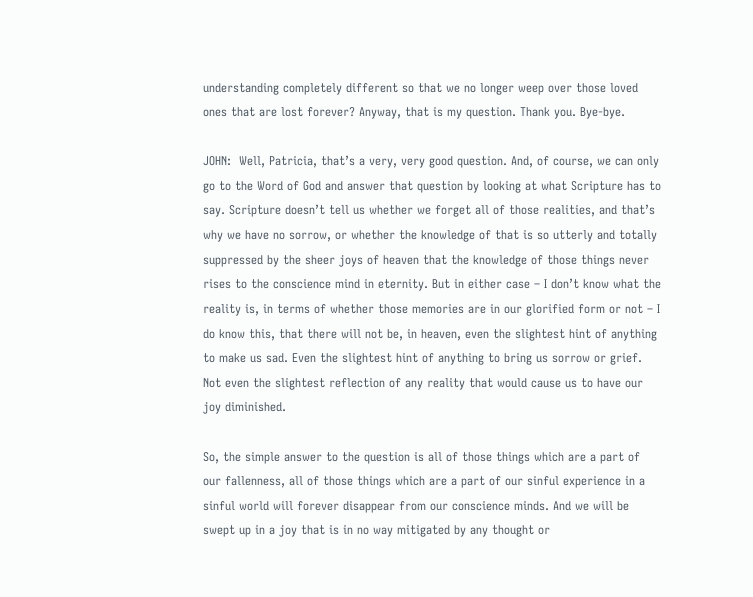understanding completely different so that we no longer weep over those loved ones that are lost forever? Anyway, that is my question. Thank you. Bye-bye.

JOHN:  Well, Patricia, that’s a very, very good question. And, of course, we can only go to the Word of God and answer that question by looking at what Scripture has to say. Scripture doesn’t tell us whether we forget all of those realities, and that’s why we have no sorrow, or whether the knowledge of that is so utterly and totally suppressed by the sheer joys of heaven that the knowledge of those things never rises to the conscience mind in eternity. But in either case – I don’t know what the reality is, in terms of whether those memories are in our glorified form or not – I do know this, that there will not be, in heaven, even the slightest hint of anything to make us sad. Even the slightest hint of anything to bring us sorrow or grief. Not even the slightest reflection of any reality that would cause us to have our joy diminished.

So, the simple answer to the question is all of those things which are a part of our fallenness, all of those things which are a part of our sinful experience in a sinful world will forever disappear from our conscience minds. And we will be swept up in a joy that is in no way mitigated by any thought or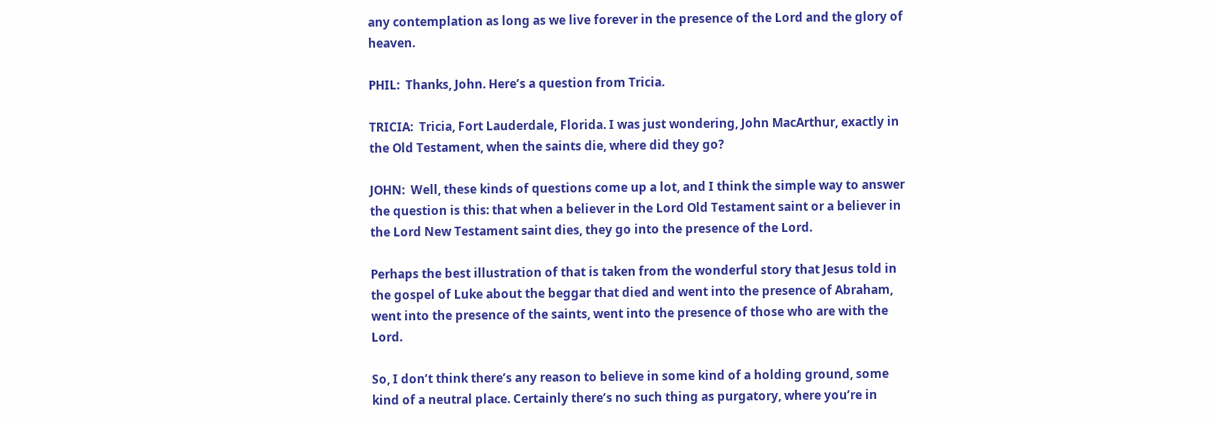any contemplation as long as we live forever in the presence of the Lord and the glory of heaven.

PHIL:  Thanks, John. Here’s a question from Tricia.

TRICIA:  Tricia, Fort Lauderdale, Florida. I was just wondering, John MacArthur, exactly in the Old Testament, when the saints die, where did they go?

JOHN:  Well, these kinds of questions come up a lot, and I think the simple way to answer the question is this: that when a believer in the Lord Old Testament saint or a believer in the Lord New Testament saint dies, they go into the presence of the Lord.

Perhaps the best illustration of that is taken from the wonderful story that Jesus told in the gospel of Luke about the beggar that died and went into the presence of Abraham, went into the presence of the saints, went into the presence of those who are with the Lord.

So, I don’t think there’s any reason to believe in some kind of a holding ground, some kind of a neutral place. Certainly there’s no such thing as purgatory, where you’re in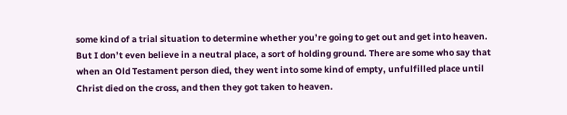some kind of a trial situation to determine whether you’re going to get out and get into heaven. But I don’t even believe in a neutral place, a sort of holding ground. There are some who say that when an Old Testament person died, they went into some kind of empty, unfulfilled place until Christ died on the cross, and then they got taken to heaven.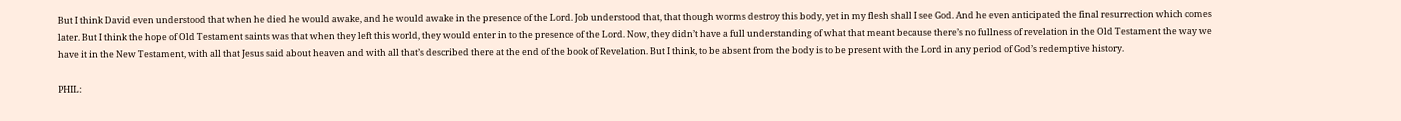But I think David even understood that when he died he would awake, and he would awake in the presence of the Lord. Job understood that, that though worms destroy this body, yet in my flesh shall I see God. And he even anticipated the final resurrection which comes later. But I think the hope of Old Testament saints was that when they left this world, they would enter in to the presence of the Lord. Now, they didn’t have a full understanding of what that meant because there’s no fullness of revelation in the Old Testament the way we have it in the New Testament, with all that Jesus said about heaven and with all that’s described there at the end of the book of Revelation. But I think, to be absent from the body is to be present with the Lord in any period of God’s redemptive history.

PHIL: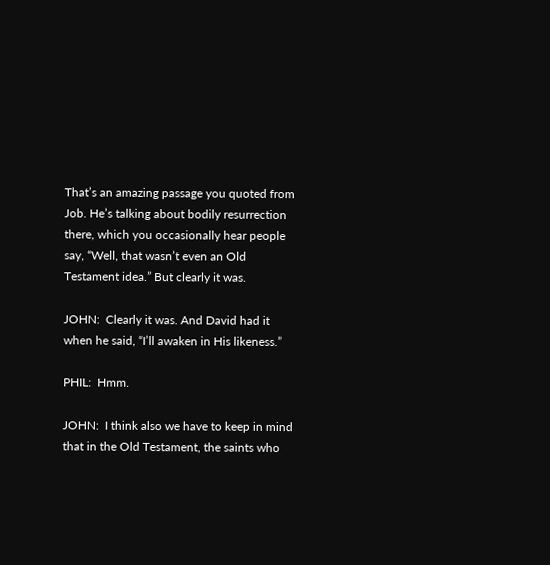That’s an amazing passage you quoted from Job. He’s talking about bodily resurrection there, which you occasionally hear people say, “Well, that wasn’t even an Old Testament idea.” But clearly it was.

JOHN:  Clearly it was. And David had it when he said, “I’ll awaken in His likeness.”

PHIL:  Hmm.

JOHN:  I think also we have to keep in mind that in the Old Testament, the saints who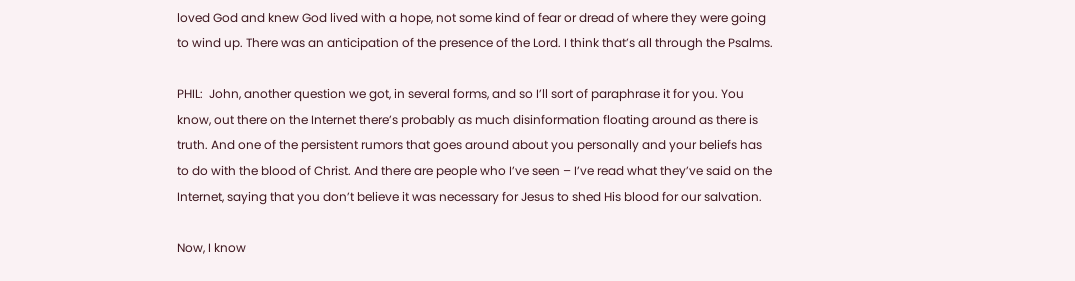loved God and knew God lived with a hope, not some kind of fear or dread of where they were going to wind up. There was an anticipation of the presence of the Lord. I think that’s all through the Psalms.

PHIL:  John, another question we got, in several forms, and so I’ll sort of paraphrase it for you. You know, out there on the Internet there’s probably as much disinformation floating around as there is truth. And one of the persistent rumors that goes around about you personally and your beliefs has to do with the blood of Christ. And there are people who I’ve seen – I’ve read what they’ve said on the Internet, saying that you don’t believe it was necessary for Jesus to shed His blood for our salvation.

Now, I know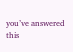you’ve answered this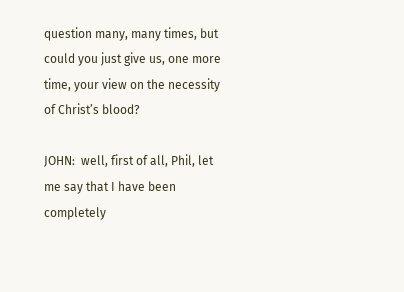question many, many times, but could you just give us, one more time, your view on the necessity of Christ’s blood?

JOHN:  well, first of all, Phil, let me say that I have been completely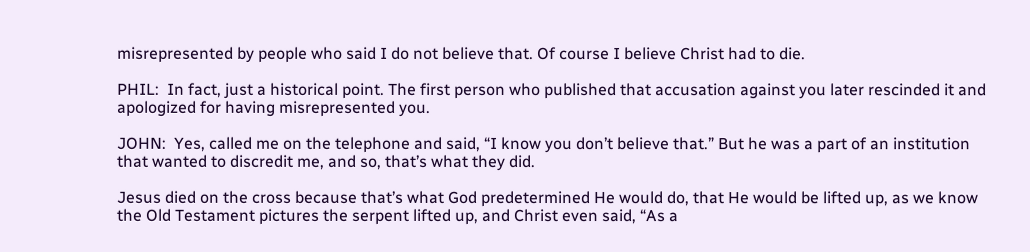misrepresented by people who said I do not believe that. Of course I believe Christ had to die.

PHIL:  In fact, just a historical point. The first person who published that accusation against you later rescinded it and apologized for having misrepresented you.

JOHN:  Yes, called me on the telephone and said, “I know you don’t believe that.” But he was a part of an institution that wanted to discredit me, and so, that’s what they did.

Jesus died on the cross because that’s what God predetermined He would do, that He would be lifted up, as we know the Old Testament pictures the serpent lifted up, and Christ even said, “As a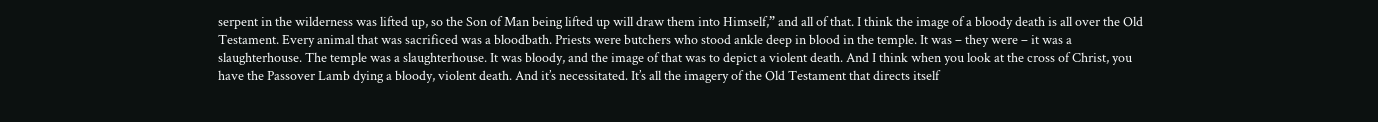serpent in the wilderness was lifted up, so the Son of Man being lifted up will draw them into Himself,” and all of that. I think the image of a bloody death is all over the Old Testament. Every animal that was sacrificed was a bloodbath. Priests were butchers who stood ankle deep in blood in the temple. It was – they were – it was a slaughterhouse. The temple was a slaughterhouse. It was bloody, and the image of that was to depict a violent death. And I think when you look at the cross of Christ, you have the Passover Lamb dying a bloody, violent death. And it’s necessitated. It’s all the imagery of the Old Testament that directs itself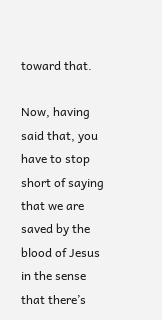toward that.

Now, having said that, you have to stop short of saying that we are saved by the blood of Jesus in the sense that there’s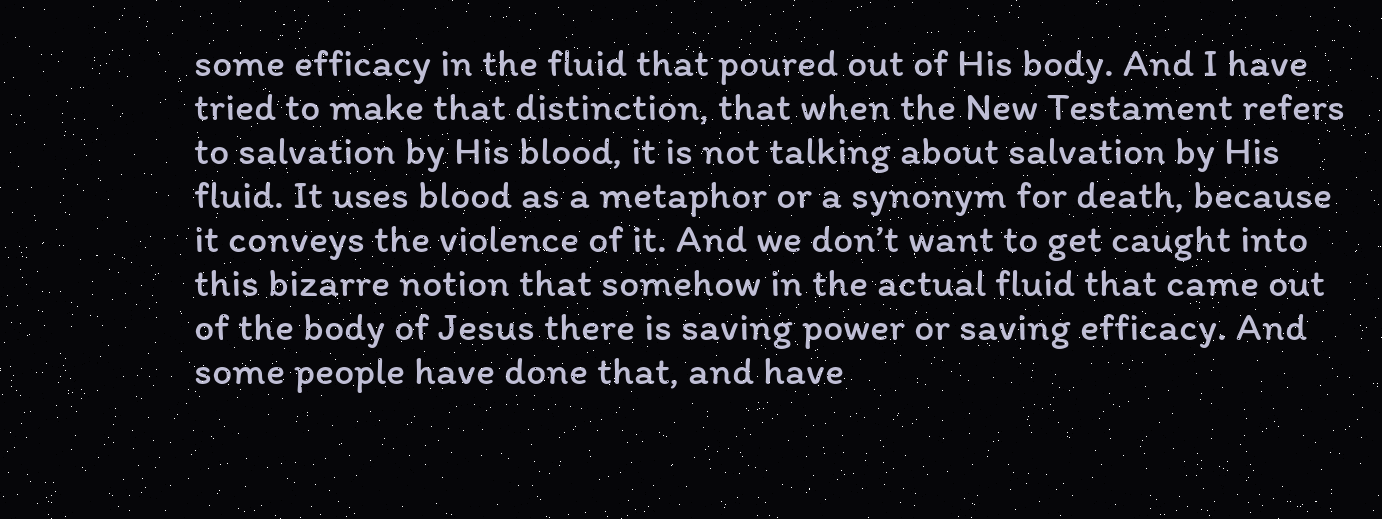some efficacy in the fluid that poured out of His body. And I have tried to make that distinction, that when the New Testament refers to salvation by His blood, it is not talking about salvation by His fluid. It uses blood as a metaphor or a synonym for death, because it conveys the violence of it. And we don’t want to get caught into this bizarre notion that somehow in the actual fluid that came out of the body of Jesus there is saving power or saving efficacy. And some people have done that, and have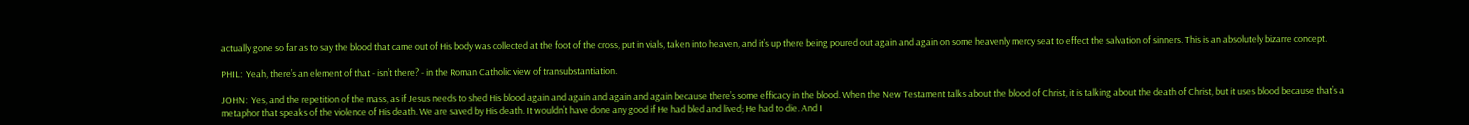actually gone so far as to say the blood that came out of His body was collected at the foot of the cross, put in vials, taken into heaven, and it’s up there being poured out again and again on some heavenly mercy seat to effect the salvation of sinners. This is an absolutely bizarre concept.

PHIL:  Yeah, there’s an element of that - isn’t there? - in the Roman Catholic view of transubstantiation.

JOHN:  Yes, and the repetition of the mass, as if Jesus needs to shed His blood again and again and again and again because there’s some efficacy in the blood. When the New Testament talks about the blood of Christ, it is talking about the death of Christ, but it uses blood because that’s a metaphor that speaks of the violence of His death. We are saved by His death. It wouldn’t have done any good if He had bled and lived; He had to die. And I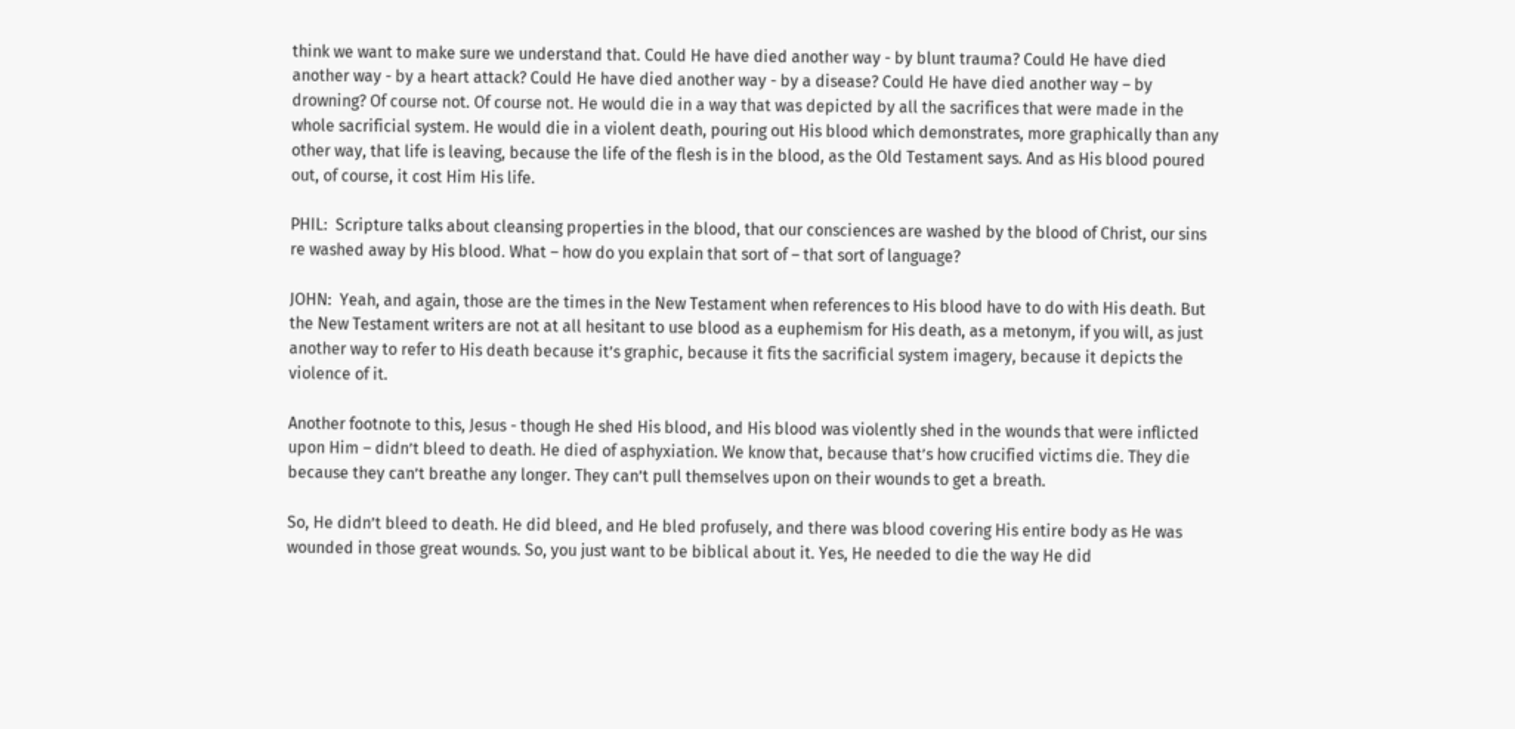think we want to make sure we understand that. Could He have died another way - by blunt trauma? Could He have died another way - by a heart attack? Could He have died another way - by a disease? Could He have died another way – by drowning? Of course not. Of course not. He would die in a way that was depicted by all the sacrifices that were made in the whole sacrificial system. He would die in a violent death, pouring out His blood which demonstrates, more graphically than any other way, that life is leaving, because the life of the flesh is in the blood, as the Old Testament says. And as His blood poured out, of course, it cost Him His life.

PHIL:  Scripture talks about cleansing properties in the blood, that our consciences are washed by the blood of Christ, our sins re washed away by His blood. What – how do you explain that sort of – that sort of language?

JOHN:  Yeah, and again, those are the times in the New Testament when references to His blood have to do with His death. But the New Testament writers are not at all hesitant to use blood as a euphemism for His death, as a metonym, if you will, as just another way to refer to His death because it’s graphic, because it fits the sacrificial system imagery, because it depicts the violence of it.

Another footnote to this, Jesus - though He shed His blood, and His blood was violently shed in the wounds that were inflicted upon Him – didn’t bleed to death. He died of asphyxiation. We know that, because that’s how crucified victims die. They die because they can’t breathe any longer. They can’t pull themselves upon on their wounds to get a breath.

So, He didn’t bleed to death. He did bleed, and He bled profusely, and there was blood covering His entire body as He was wounded in those great wounds. So, you just want to be biblical about it. Yes, He needed to die the way He did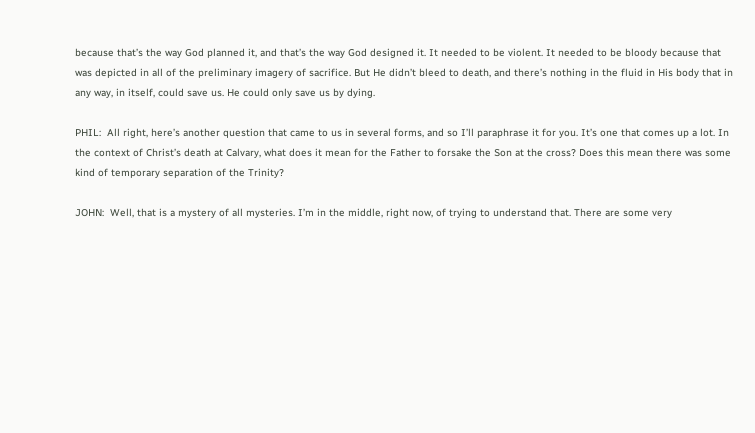because that’s the way God planned it, and that’s the way God designed it. It needed to be violent. It needed to be bloody because that was depicted in all of the preliminary imagery of sacrifice. But He didn’t bleed to death, and there’s nothing in the fluid in His body that in any way, in itself, could save us. He could only save us by dying.

PHIL:  All right, here’s another question that came to us in several forms, and so I’ll paraphrase it for you. It’s one that comes up a lot. In the context of Christ’s death at Calvary, what does it mean for the Father to forsake the Son at the cross? Does this mean there was some kind of temporary separation of the Trinity?

JOHN:  Well, that is a mystery of all mysteries. I’m in the middle, right now, of trying to understand that. There are some very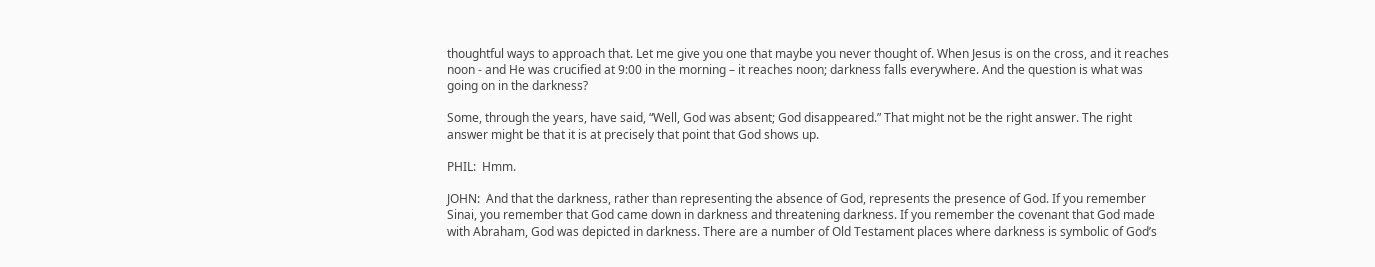thoughtful ways to approach that. Let me give you one that maybe you never thought of. When Jesus is on the cross, and it reaches noon - and He was crucified at 9:00 in the morning – it reaches noon; darkness falls everywhere. And the question is what was going on in the darkness?

Some, through the years, have said, “Well, God was absent; God disappeared.” That might not be the right answer. The right answer might be that it is at precisely that point that God shows up.

PHIL:  Hmm.

JOHN:  And that the darkness, rather than representing the absence of God, represents the presence of God. If you remember Sinai, you remember that God came down in darkness and threatening darkness. If you remember the covenant that God made with Abraham, God was depicted in darkness. There are a number of Old Testament places where darkness is symbolic of God’s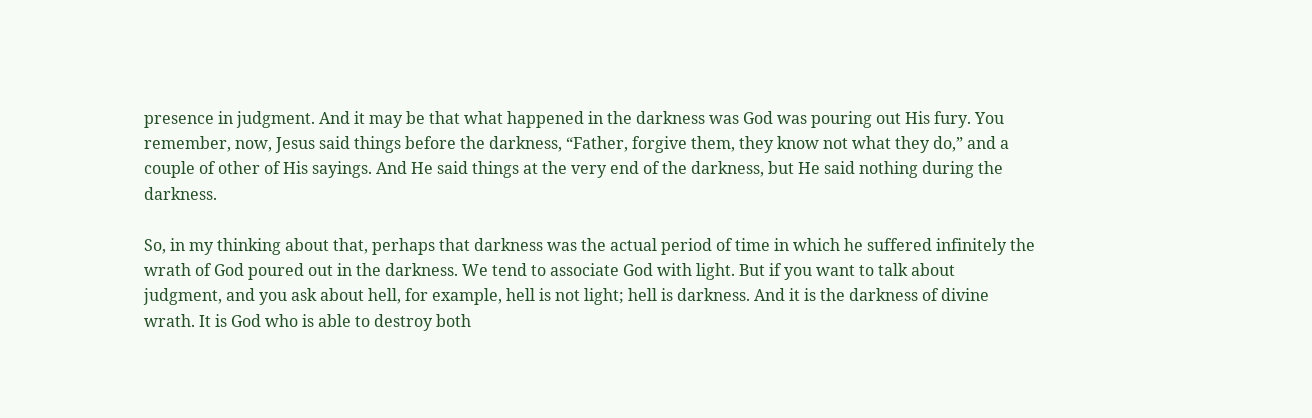presence in judgment. And it may be that what happened in the darkness was God was pouring out His fury. You remember, now, Jesus said things before the darkness, “Father, forgive them, they know not what they do,” and a couple of other of His sayings. And He said things at the very end of the darkness, but He said nothing during the darkness.

So, in my thinking about that, perhaps that darkness was the actual period of time in which he suffered infinitely the wrath of God poured out in the darkness. We tend to associate God with light. But if you want to talk about judgment, and you ask about hell, for example, hell is not light; hell is darkness. And it is the darkness of divine wrath. It is God who is able to destroy both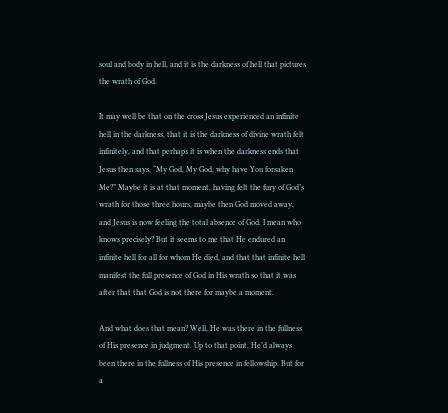soul and body in hell, and it is the darkness of hell that pictures the wrath of God.

It may well be that on the cross Jesus experienced an infinite hell in the darkness, that it is the darkness of divine wrath felt infinitely, and that perhaps it is when the darkness ends that Jesus then says, “My God, My God, why have You forsaken Me?” Maybe it is at that moment, having felt the fury of God’s wrath for those three hours, maybe then God moved away, and Jesus is now feeling the total absence of God. I mean who knows precisely? But it seems to me that He endured an infinite hell for all for whom He died, and that that infinite hell manifest the full presence of God in His wrath so that it was after that that God is not there for maybe a moment.

And what does that mean? Well, He was there in the fullness of His presence in judgment. Up to that point, He’d always been there in the fullness of His presence in fellowship. But for a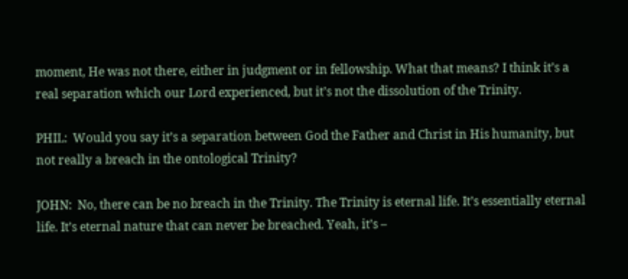moment, He was not there, either in judgment or in fellowship. What that means? I think it’s a real separation which our Lord experienced, but it’s not the dissolution of the Trinity.

PHIL:  Would you say it’s a separation between God the Father and Christ in His humanity, but not really a breach in the ontological Trinity?

JOHN:  No, there can be no breach in the Trinity. The Trinity is eternal life. It’s essentially eternal life. It’s eternal nature that can never be breached. Yeah, it’s –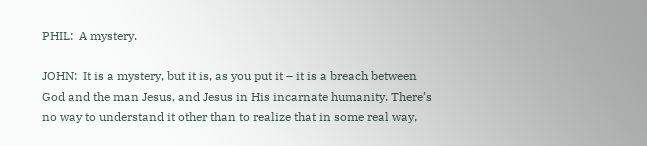PHIL:  A mystery.

JOHN:  It is a mystery, but it is, as you put it – it is a breach between God and the man Jesus, and Jesus in His incarnate humanity. There’s no way to understand it other than to realize that in some real way,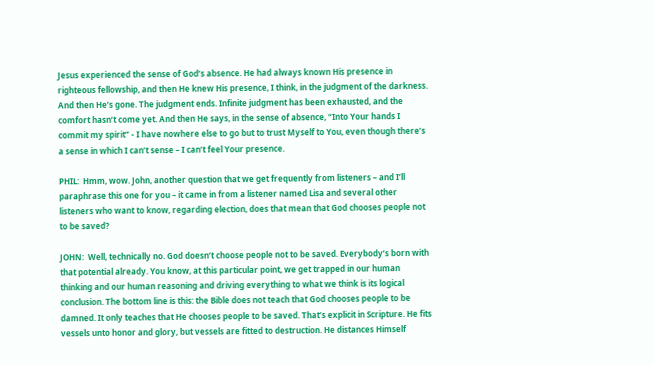Jesus experienced the sense of God’s absence. He had always known His presence in righteous fellowship, and then He knew His presence, I think, in the judgment of the darkness. And then He’s gone. The judgment ends. Infinite judgment has been exhausted, and the comfort hasn’t come yet. And then He says, in the sense of absence, “Into Your hands I commit my spirit” - I have nowhere else to go but to trust Myself to You, even though there’s a sense in which I can’t sense – I can’t feel Your presence.

PHIL:  Hmm, wow. John, another question that we get frequently from listeners – and I’ll paraphrase this one for you – it came in from a listener named Lisa and several other listeners who want to know, regarding election, does that mean that God chooses people not to be saved?

JOHN:  Well, technically no. God doesn’t choose people not to be saved. Everybody’s born with that potential already. You know, at this particular point, we get trapped in our human thinking and our human reasoning and driving everything to what we think is its logical conclusion. The bottom line is this: the Bible does not teach that God chooses people to be damned. It only teaches that He chooses people to be saved. That’s explicit in Scripture. He fits vessels unto honor and glory, but vessels are fitted to destruction. He distances Himself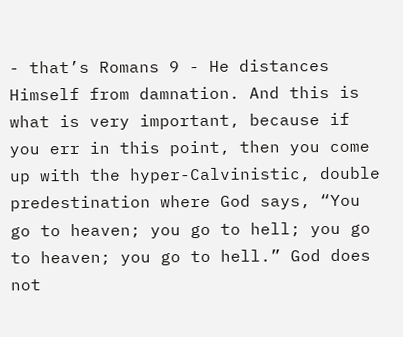- that’s Romans 9 - He distances Himself from damnation. And this is what is very important, because if you err in this point, then you come up with the hyper-Calvinistic, double predestination where God says, “You go to heaven; you go to hell; you go to heaven; you go to hell.” God does not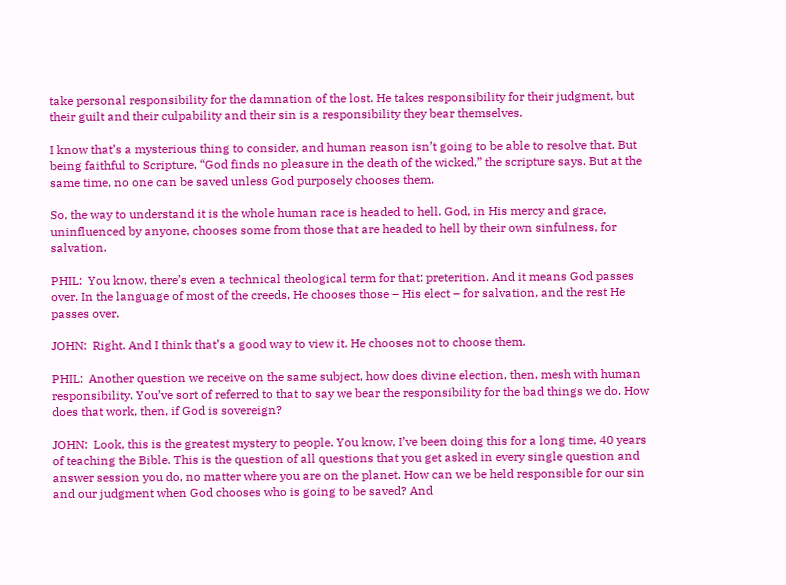take personal responsibility for the damnation of the lost. He takes responsibility for their judgment, but their guilt and their culpability and their sin is a responsibility they bear themselves.

I know that’s a mysterious thing to consider, and human reason isn’t going to be able to resolve that. But being faithful to Scripture, “God finds no pleasure in the death of the wicked,” the scripture says. But at the same time, no one can be saved unless God purposely chooses them.

So, the way to understand it is the whole human race is headed to hell. God, in His mercy and grace, uninfluenced by anyone, chooses some from those that are headed to hell by their own sinfulness, for salvation.

PHIL:  You know, there’s even a technical theological term for that: preterition. And it means God passes over. In the language of most of the creeds, He chooses those – His elect – for salvation, and the rest He passes over.

JOHN:  Right. And I think that’s a good way to view it. He chooses not to choose them.

PHIL:  Another question we receive on the same subject, how does divine election, then, mesh with human responsibility. You’ve sort of referred to that to say we bear the responsibility for the bad things we do. How does that work, then, if God is sovereign?

JOHN:  Look, this is the greatest mystery to people. You know, I’ve been doing this for a long time, 40 years of teaching the Bible. This is the question of all questions that you get asked in every single question and answer session you do, no matter where you are on the planet. How can we be held responsible for our sin and our judgment when God chooses who is going to be saved? And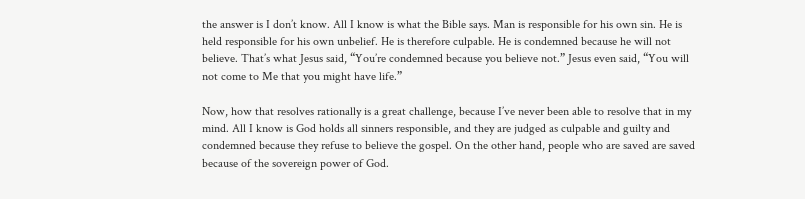the answer is I don’t know. All I know is what the Bible says. Man is responsible for his own sin. He is held responsible for his own unbelief. He is therefore culpable. He is condemned because he will not believe. That’s what Jesus said, “You’re condemned because you believe not.” Jesus even said, “You will not come to Me that you might have life.”

Now, how that resolves rationally is a great challenge, because I’ve never been able to resolve that in my mind. All I know is God holds all sinners responsible, and they are judged as culpable and guilty and condemned because they refuse to believe the gospel. On the other hand, people who are saved are saved because of the sovereign power of God.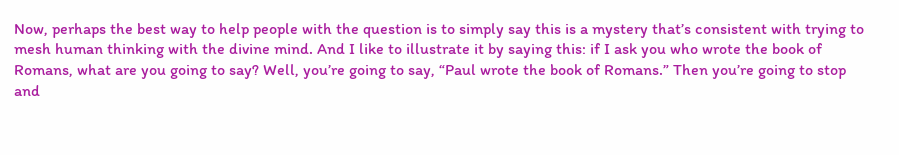Now, perhaps the best way to help people with the question is to simply say this is a mystery that’s consistent with trying to mesh human thinking with the divine mind. And I like to illustrate it by saying this: if I ask you who wrote the book of Romans, what are you going to say? Well, you’re going to say, “Paul wrote the book of Romans.” Then you’re going to stop and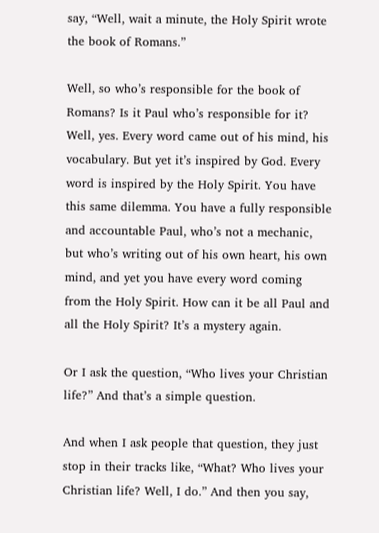say, “Well, wait a minute, the Holy Spirit wrote the book of Romans.”

Well, so who’s responsible for the book of Romans? Is it Paul who’s responsible for it? Well, yes. Every word came out of his mind, his vocabulary. But yet it’s inspired by God. Every word is inspired by the Holy Spirit. You have this same dilemma. You have a fully responsible and accountable Paul, who’s not a mechanic, but who’s writing out of his own heart, his own mind, and yet you have every word coming from the Holy Spirit. How can it be all Paul and all the Holy Spirit? It’s a mystery again.

Or I ask the question, “Who lives your Christian life?” And that’s a simple question.

And when I ask people that question, they just stop in their tracks like, “What? Who lives your Christian life? Well, I do.” And then you say,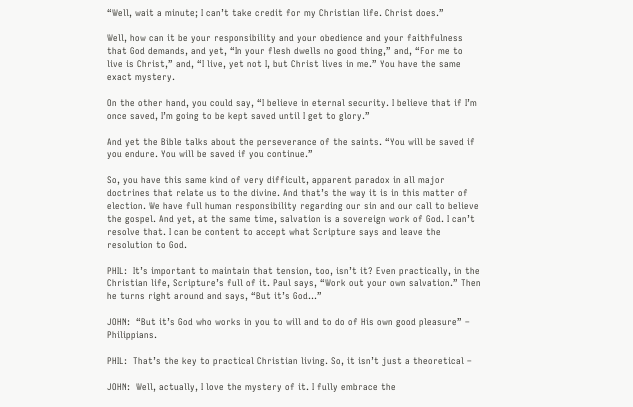“Well, wait a minute; I can’t take credit for my Christian life. Christ does.”

Well, how can it be your responsibility and your obedience and your faithfulness that God demands, and yet, “In your flesh dwells no good thing,” and, “For me to live is Christ,” and, “I live, yet not I, but Christ lives in me.” You have the same exact mystery.

On the other hand, you could say, “I believe in eternal security. I believe that if I’m once saved, I’m going to be kept saved until I get to glory.”

And yet the Bible talks about the perseverance of the saints. “You will be saved if you endure. You will be saved if you continue.”

So, you have this same kind of very difficult, apparent paradox in all major doctrines that relate us to the divine. And that’s the way it is in this matter of election. We have full human responsibility regarding our sin and our call to believe the gospel. And yet, at the same time, salvation is a sovereign work of God. I can’t resolve that. I can be content to accept what Scripture says and leave the resolution to God.

PHIL:  It’s important to maintain that tension, too, isn’t it? Even practically, in the Christian life, Scripture’s full of it. Paul says, “Work out your own salvation.” Then he turns right around and says, “But it’s God...”

JOHN:  “But it’s God who works in you to will and to do of His own good pleasure” – Philippians.

PHIL:  That’s the key to practical Christian living. So, it isn’t just a theoretical –

JOHN:  Well, actually, I love the mystery of it. I fully embrace the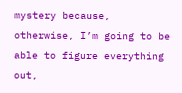mystery because, otherwise, I’m going to be able to figure everything out,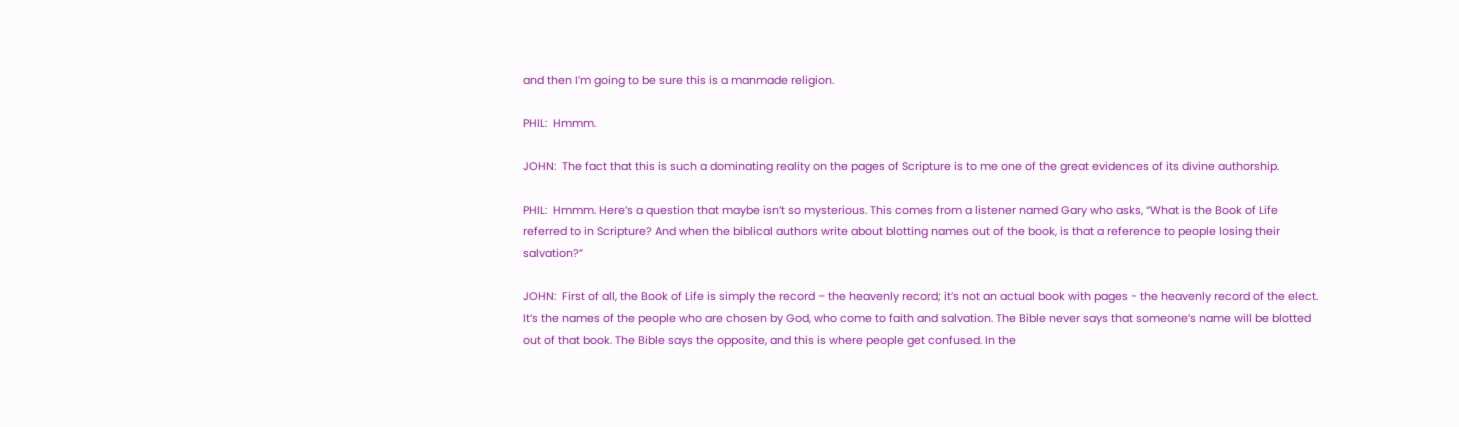and then I’m going to be sure this is a manmade religion.

PHIL:  Hmmm.

JOHN:  The fact that this is such a dominating reality on the pages of Scripture is to me one of the great evidences of its divine authorship.

PHIL:  Hmmm. Here’s a question that maybe isn’t so mysterious. This comes from a listener named Gary who asks, “What is the Book of Life referred to in Scripture? And when the biblical authors write about blotting names out of the book, is that a reference to people losing their salvation?”

JOHN:  First of all, the Book of Life is simply the record – the heavenly record; it’s not an actual book with pages - the heavenly record of the elect. It’s the names of the people who are chosen by God, who come to faith and salvation. The Bible never says that someone’s name will be blotted out of that book. The Bible says the opposite, and this is where people get confused. In the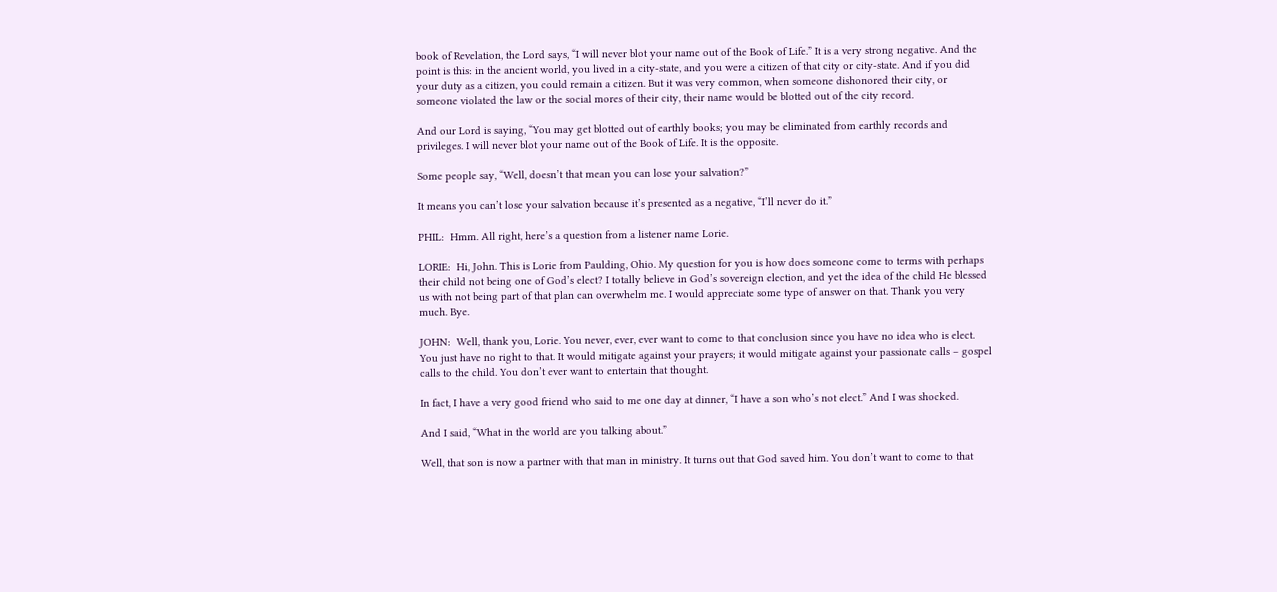book of Revelation, the Lord says, “I will never blot your name out of the Book of Life.” It is a very strong negative. And the point is this: in the ancient world, you lived in a city-state, and you were a citizen of that city or city-state. And if you did your duty as a citizen, you could remain a citizen. But it was very common, when someone dishonored their city, or someone violated the law or the social mores of their city, their name would be blotted out of the city record.

And our Lord is saying, “You may get blotted out of earthly books; you may be eliminated from earthly records and privileges. I will never blot your name out of the Book of Life. It is the opposite.

Some people say, “Well, doesn’t that mean you can lose your salvation?”

It means you can’t lose your salvation because it’s presented as a negative, “I’ll never do it.”

PHIL:  Hmm. All right, here’s a question from a listener name Lorie.

LORIE:  Hi, John. This is Lorie from Paulding, Ohio. My question for you is how does someone come to terms with perhaps their child not being one of God’s elect? I totally believe in God’s sovereign election, and yet the idea of the child He blessed us with not being part of that plan can overwhelm me. I would appreciate some type of answer on that. Thank you very much. Bye.

JOHN:  Well, thank you, Lorie. You never, ever, ever want to come to that conclusion since you have no idea who is elect. You just have no right to that. It would mitigate against your prayers; it would mitigate against your passionate calls – gospel calls to the child. You don’t ever want to entertain that thought.

In fact, I have a very good friend who said to me one day at dinner, “I have a son who’s not elect.” And I was shocked.

And I said, “What in the world are you talking about.”

Well, that son is now a partner with that man in ministry. It turns out that God saved him. You don’t want to come to that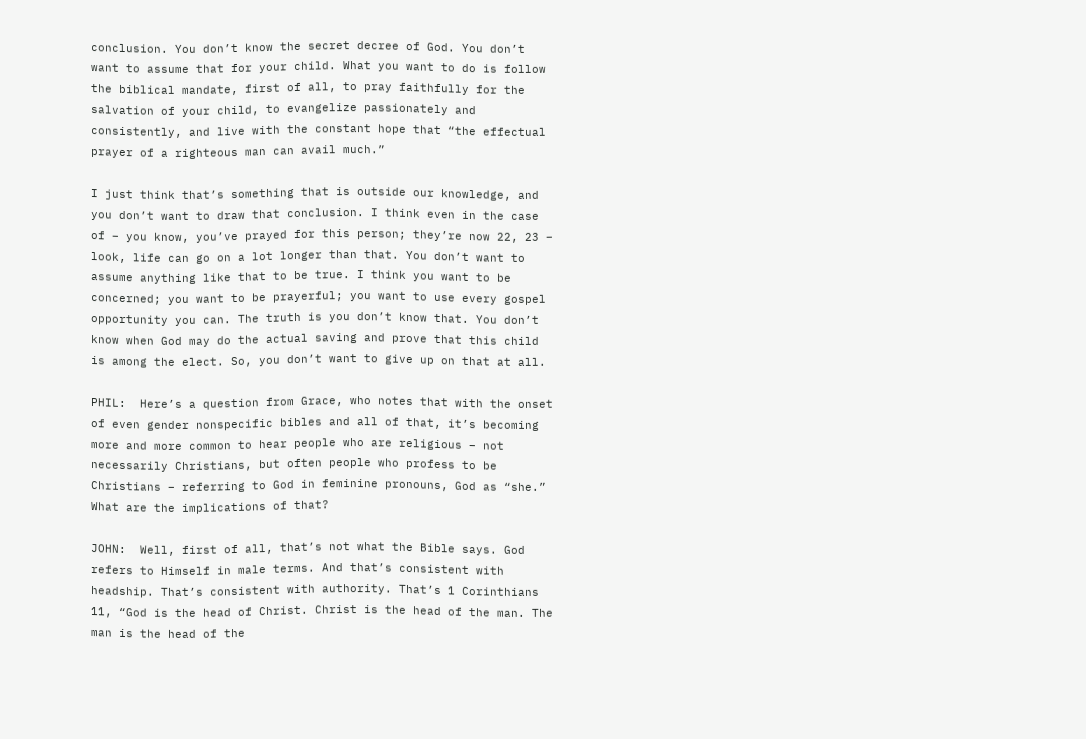conclusion. You don’t know the secret decree of God. You don’t want to assume that for your child. What you want to do is follow the biblical mandate, first of all, to pray faithfully for the salvation of your child, to evangelize passionately and consistently, and live with the constant hope that “the effectual prayer of a righteous man can avail much.”

I just think that’s something that is outside our knowledge, and you don’t want to draw that conclusion. I think even in the case of – you know, you’ve prayed for this person; they’re now 22, 23 – look, life can go on a lot longer than that. You don’t want to assume anything like that to be true. I think you want to be concerned; you want to be prayerful; you want to use every gospel opportunity you can. The truth is you don’t know that. You don’t know when God may do the actual saving and prove that this child is among the elect. So, you don’t want to give up on that at all.

PHIL:  Here’s a question from Grace, who notes that with the onset of even gender nonspecific bibles and all of that, it’s becoming more and more common to hear people who are religious – not necessarily Christians, but often people who profess to be Christians – referring to God in feminine pronouns, God as “she.” What are the implications of that?

JOHN:  Well, first of all, that’s not what the Bible says. God refers to Himself in male terms. And that’s consistent with headship. That’s consistent with authority. That’s 1 Corinthians 11, “God is the head of Christ. Christ is the head of the man. The man is the head of the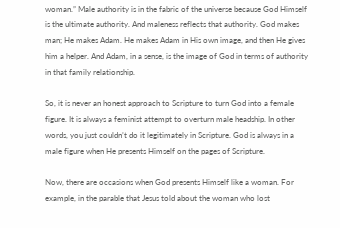woman.” Male authority is in the fabric of the universe because God Himself is the ultimate authority. And maleness reflects that authority. God makes man; He makes Adam. He makes Adam in His own image, and then He gives him a helper. And Adam, in a sense, is the image of God in terms of authority in that family relationship.

So, it is never an honest approach to Scripture to turn God into a female figure. It is always a feminist attempt to overturn male headship. In other words, you just couldn’t do it legitimately in Scripture. God is always in a male figure when He presents Himself on the pages of Scripture.

Now, there are occasions when God presents Himself like a woman. For example, in the parable that Jesus told about the woman who lost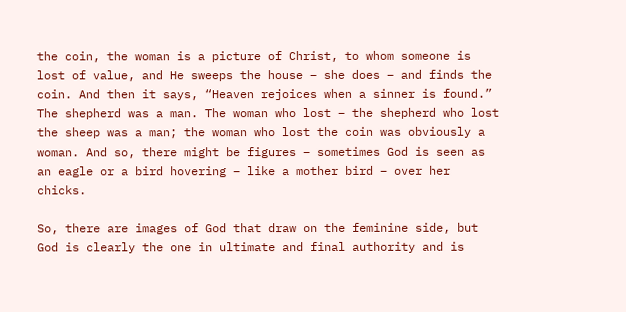the coin, the woman is a picture of Christ, to whom someone is lost of value, and He sweeps the house – she does – and finds the coin. And then it says, “Heaven rejoices when a sinner is found.” The shepherd was a man. The woman who lost – the shepherd who lost the sheep was a man; the woman who lost the coin was obviously a woman. And so, there might be figures – sometimes God is seen as an eagle or a bird hovering – like a mother bird – over her chicks.

So, there are images of God that draw on the feminine side, but God is clearly the one in ultimate and final authority and is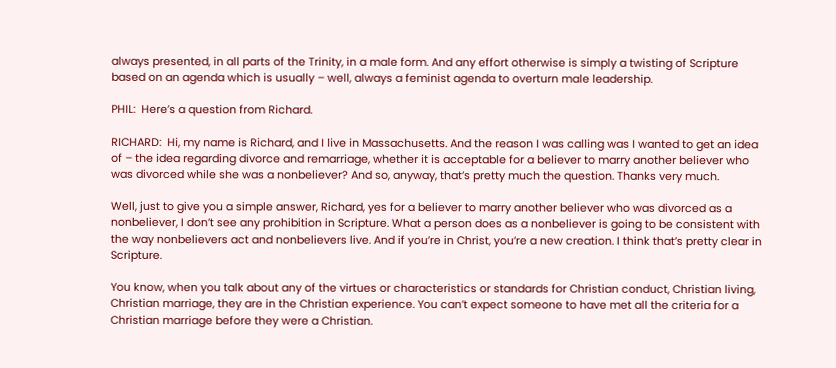always presented, in all parts of the Trinity, in a male form. And any effort otherwise is simply a twisting of Scripture based on an agenda which is usually – well, always a feminist agenda to overturn male leadership.

PHIL:  Here’s a question from Richard.

RICHARD:  Hi, my name is Richard, and I live in Massachusetts. And the reason I was calling was I wanted to get an idea of – the idea regarding divorce and remarriage, whether it is acceptable for a believer to marry another believer who was divorced while she was a nonbeliever? And so, anyway, that’s pretty much the question. Thanks very much.

Well, just to give you a simple answer, Richard, yes for a believer to marry another believer who was divorced as a nonbeliever, I don’t see any prohibition in Scripture. What a person does as a nonbeliever is going to be consistent with the way nonbelievers act and nonbelievers live. And if you’re in Christ, you’re a new creation. I think that’s pretty clear in Scripture.

You know, when you talk about any of the virtues or characteristics or standards for Christian conduct, Christian living, Christian marriage, they are in the Christian experience. You can’t expect someone to have met all the criteria for a Christian marriage before they were a Christian.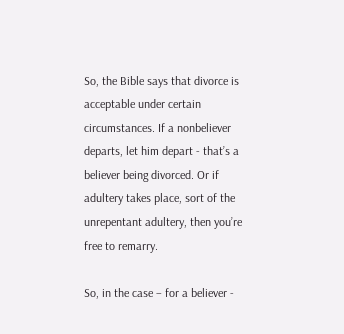So, the Bible says that divorce is acceptable under certain circumstances. If a nonbeliever departs, let him depart - that’s a believer being divorced. Or if adultery takes place, sort of the unrepentant adultery, then you’re free to remarry.

So, in the case – for a believer -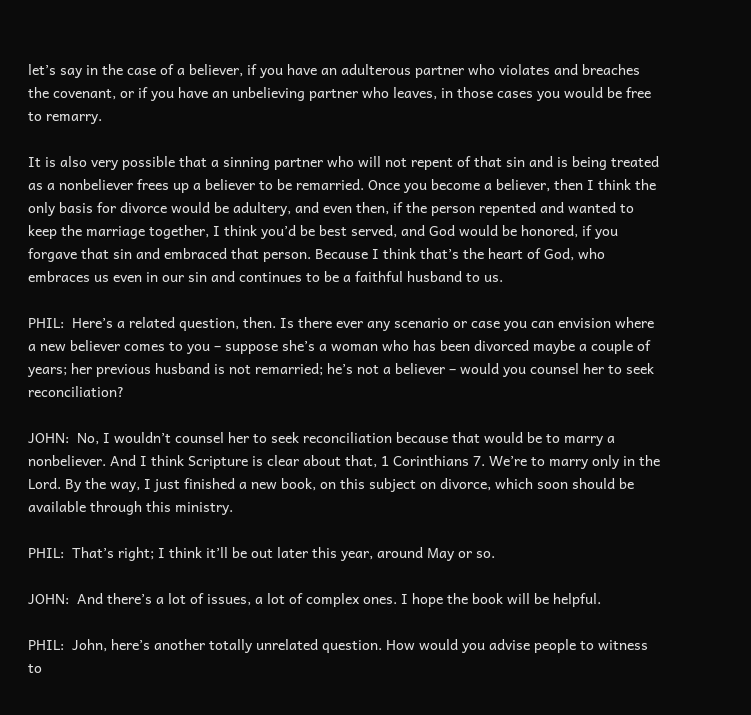let’s say in the case of a believer, if you have an adulterous partner who violates and breaches the covenant, or if you have an unbelieving partner who leaves, in those cases you would be free to remarry.

It is also very possible that a sinning partner who will not repent of that sin and is being treated as a nonbeliever frees up a believer to be remarried. Once you become a believer, then I think the only basis for divorce would be adultery, and even then, if the person repented and wanted to keep the marriage together, I think you’d be best served, and God would be honored, if you forgave that sin and embraced that person. Because I think that’s the heart of God, who embraces us even in our sin and continues to be a faithful husband to us.

PHIL:  Here’s a related question, then. Is there ever any scenario or case you can envision where a new believer comes to you – suppose she’s a woman who has been divorced maybe a couple of years; her previous husband is not remarried; he’s not a believer – would you counsel her to seek reconciliation?

JOHN:  No, I wouldn’t counsel her to seek reconciliation because that would be to marry a nonbeliever. And I think Scripture is clear about that, 1 Corinthians 7. We’re to marry only in the Lord. By the way, I just finished a new book, on this subject on divorce, which soon should be available through this ministry.

PHIL:  That’s right; I think it’ll be out later this year, around May or so.

JOHN:  And there’s a lot of issues, a lot of complex ones. I hope the book will be helpful.

PHIL:  John, here’s another totally unrelated question. How would you advise people to witness to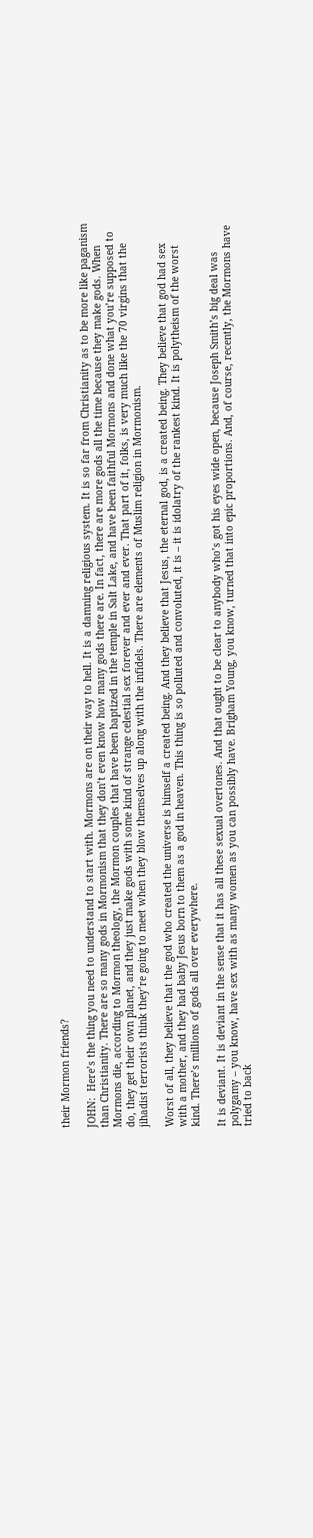their Mormon friends?

JOHN:  Here’s the thing you need to understand to start with. Mormons are on their way to hell. It is a damning religious system. It is so far from Christianity as to be more like paganism than Christianity. There are so many gods in Mormonism that they don’t even know how many gods there are. In fact, there are more gods all the time because they make gods. When Mormons die, according to Mormon theology, the Mormon couples that have been baptized in the temple in Salt Lake, and have been faithful Mormons and done what you’re supposed to do, they get their own planet, and they just make gods with some kind of strange celestial sex forever and ever and ever. That part of it, folks, is very much like the 70 virgins that the jihadist terrorists think they’re going to meet when they blow themselves up along with the infidels. There are elements of Muslim religion in Mormonism.

Worst of all, they believe that the god who created the universe is himself a created being. And they believe that Jesus, the eternal god, is a created being. They believe that god had sex with a mother, and they had baby Jesus born to them as a god in heaven. This thing is so polluted and convoluted, it is – it is idolatry of the rankest kind. It is polytheism of the worst kind. There’s millions of gods all over everywhere.

It is deviant. It is deviant in the sense that it has all these sexual overtones. And that ought to be clear to anybody who’s got his eyes wide open, because Joseph Smith’s big deal was polygamy – you know, have sex with as many women as you can possibly have. Brigham Young, you know, turned that into epic proportions. And, of course, recently, the Mormons have tried to back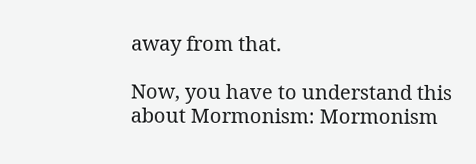away from that.

Now, you have to understand this about Mormonism: Mormonism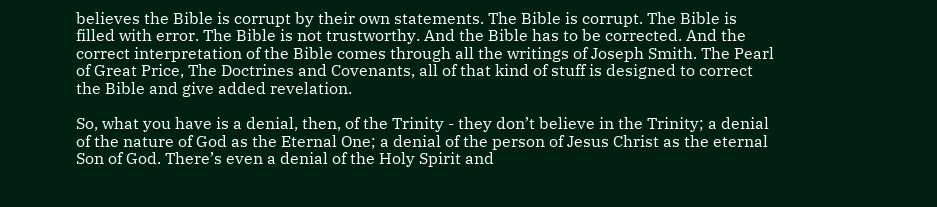believes the Bible is corrupt by their own statements. The Bible is corrupt. The Bible is filled with error. The Bible is not trustworthy. And the Bible has to be corrected. And the correct interpretation of the Bible comes through all the writings of Joseph Smith. The Pearl of Great Price, The Doctrines and Covenants, all of that kind of stuff is designed to correct the Bible and give added revelation.

So, what you have is a denial, then, of the Trinity - they don’t believe in the Trinity; a denial of the nature of God as the Eternal One; a denial of the person of Jesus Christ as the eternal Son of God. There’s even a denial of the Holy Spirit and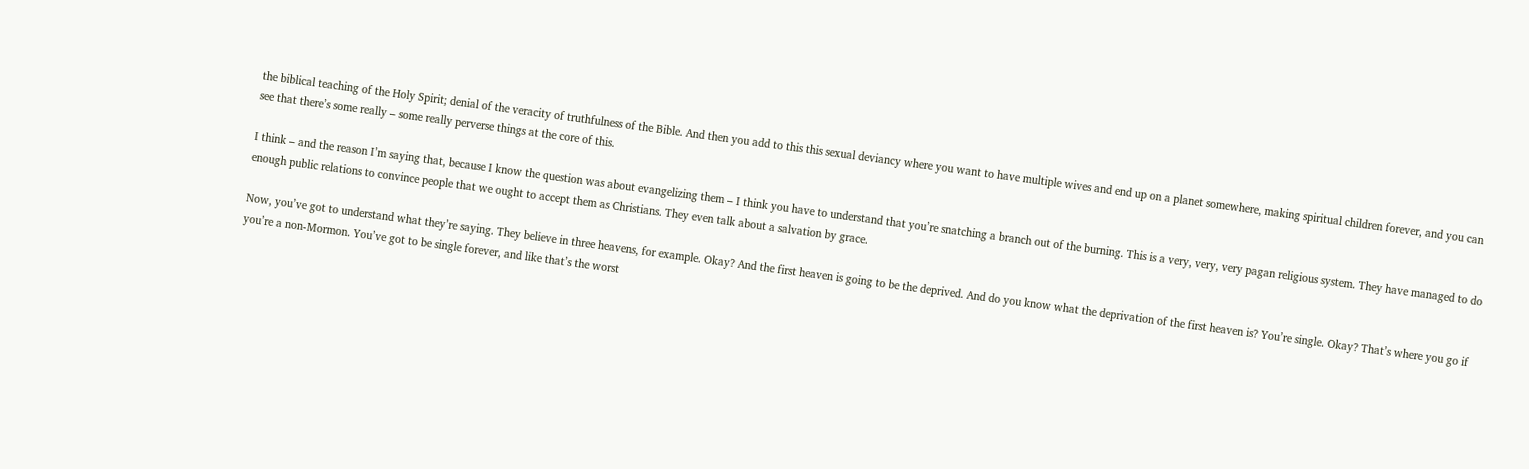the biblical teaching of the Holy Spirit; denial of the veracity of truthfulness of the Bible. And then you add to this this sexual deviancy where you want to have multiple wives and end up on a planet somewhere, making spiritual children forever, and you can see that there’s some really – some really perverse things at the core of this.

I think – and the reason I’m saying that, because I know the question was about evangelizing them – I think you have to understand that you’re snatching a branch out of the burning. This is a very, very, very pagan religious system. They have managed to do enough public relations to convince people that we ought to accept them as Christians. They even talk about a salvation by grace.

Now, you’ve got to understand what they’re saying. They believe in three heavens, for example. Okay? And the first heaven is going to be the deprived. And do you know what the deprivation of the first heaven is? You’re single. Okay? That’s where you go if you’re a non-Mormon. You’ve got to be single forever, and like that’s the worst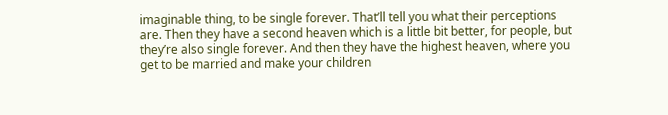imaginable thing, to be single forever. That’ll tell you what their perceptions are. Then they have a second heaven which is a little bit better, for people, but they’re also single forever. And then they have the highest heaven, where you get to be married and make your children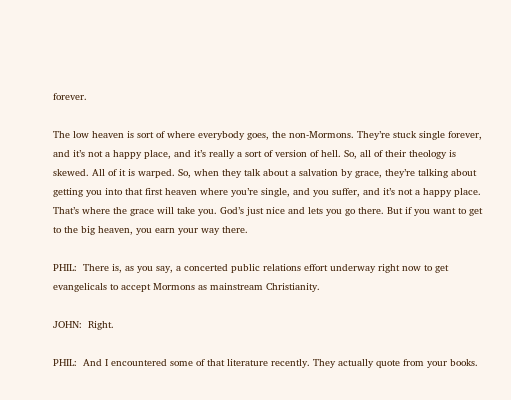forever.

The low heaven is sort of where everybody goes, the non-Mormons. They’re stuck single forever, and it’s not a happy place, and it’s really a sort of version of hell. So, all of their theology is skewed. All of it is warped. So, when they talk about a salvation by grace, they’re talking about getting you into that first heaven where you’re single, and you suffer, and it’s not a happy place. That’s where the grace will take you. God’s just nice and lets you go there. But if you want to get to the big heaven, you earn your way there.

PHIL:  There is, as you say, a concerted public relations effort underway right now to get evangelicals to accept Mormons as mainstream Christianity.

JOHN:  Right.

PHIL:  And I encountered some of that literature recently. They actually quote from your books.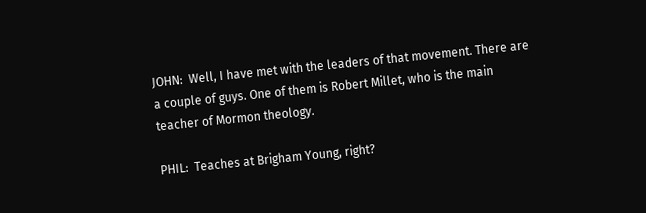JOHN:  Well, I have met with the leaders of that movement. There are a couple of guys. One of them is Robert Millet, who is the main teacher of Mormon theology.

PHIL:  Teaches at Brigham Young, right?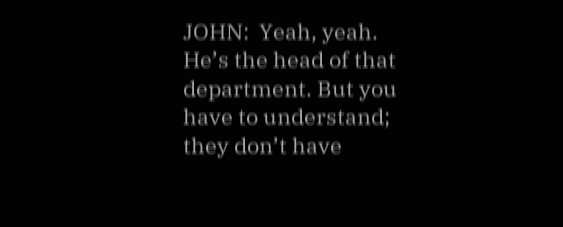JOHN:  Yeah, yeah. He’s the head of that department. But you have to understand; they don’t have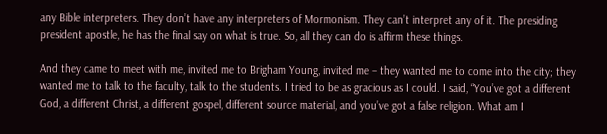any Bible interpreters. They don’t have any interpreters of Mormonism. They can’t interpret any of it. The presiding president apostle, he has the final say on what is true. So, all they can do is affirm these things.

And they came to meet with me, invited me to Brigham Young, invited me – they wanted me to come into the city; they wanted me to talk to the faculty, talk to the students. I tried to be as gracious as I could. I said, “You’ve got a different God, a different Christ, a different gospel, different source material, and you’ve got a false religion. What am I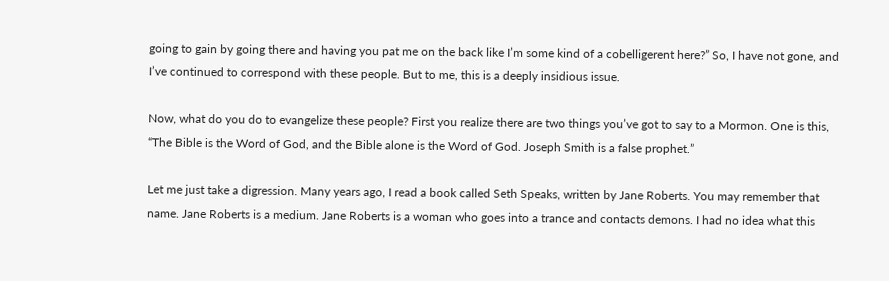going to gain by going there and having you pat me on the back like I’m some kind of a cobelligerent here?” So, I have not gone, and I’ve continued to correspond with these people. But to me, this is a deeply insidious issue.

Now, what do you do to evangelize these people? First you realize there are two things you’ve got to say to a Mormon. One is this, “The Bible is the Word of God, and the Bible alone is the Word of God. Joseph Smith is a false prophet.”

Let me just take a digression. Many years ago, I read a book called Seth Speaks, written by Jane Roberts. You may remember that name. Jane Roberts is a medium. Jane Roberts is a woman who goes into a trance and contacts demons. I had no idea what this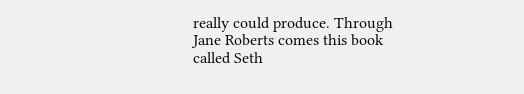really could produce. Through Jane Roberts comes this book called Seth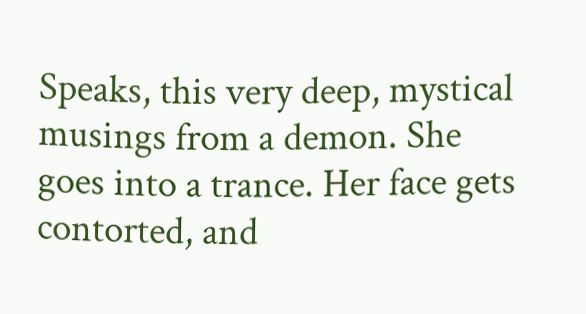Speaks, this very deep, mystical musings from a demon. She goes into a trance. Her face gets contorted, and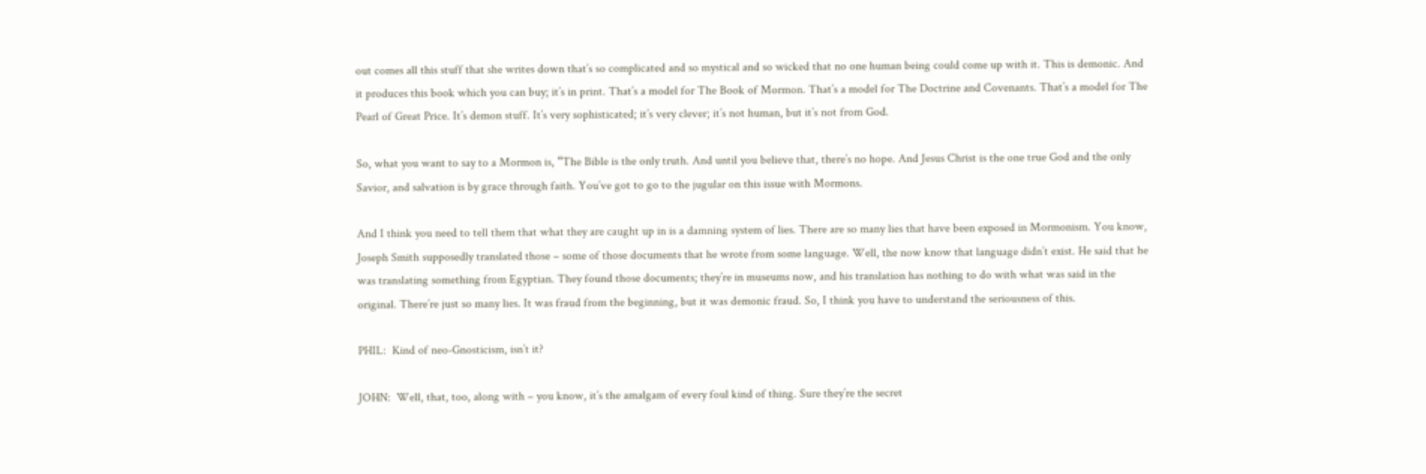out comes all this stuff that she writes down that’s so complicated and so mystical and so wicked that no one human being could come up with it. This is demonic. And it produces this book which you can buy; it’s in print. That’s a model for The Book of Mormon. That’s a model for The Doctrine and Covenants. That’s a model for The Pearl of Great Price. It’s demon stuff. It’s very sophisticated; it’s very clever; it’s not human, but it’s not from God.

So, what you want to say to a Mormon is, “The Bible is the only truth. And until you believe that, there’s no hope. And Jesus Christ is the one true God and the only Savior, and salvation is by grace through faith. You’ve got to go to the jugular on this issue with Mormons.

And I think you need to tell them that what they are caught up in is a damning system of lies. There are so many lies that have been exposed in Mormonism. You know, Joseph Smith supposedly translated those – some of those documents that he wrote from some language. Well, the now know that language didn’t exist. He said that he was translating something from Egyptian. They found those documents; they’re in museums now, and his translation has nothing to do with what was said in the original. There’re just so many lies. It was fraud from the beginning, but it was demonic fraud. So, I think you have to understand the seriousness of this.

PHIL:  Kind of neo-Gnosticism, isn’t it?

JOHN:  Well, that, too, along with – you know, it’s the amalgam of every foul kind of thing. Sure they’re the secret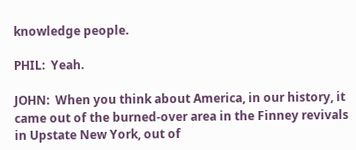knowledge people.

PHIL:  Yeah.

JOHN:  When you think about America, in our history, it came out of the burned-over area in the Finney revivals in Upstate New York, out of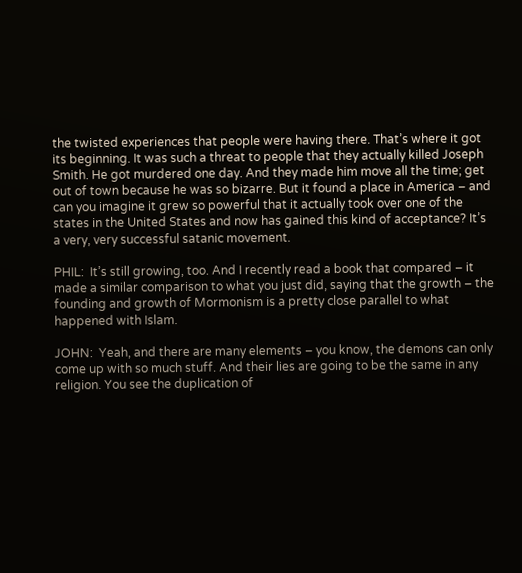the twisted experiences that people were having there. That’s where it got its beginning. It was such a threat to people that they actually killed Joseph Smith. He got murdered one day. And they made him move all the time; get out of town because he was so bizarre. But it found a place in America – and can you imagine it grew so powerful that it actually took over one of the states in the United States and now has gained this kind of acceptance? It’s a very, very successful satanic movement.

PHIL:  It’s still growing, too. And I recently read a book that compared – it made a similar comparison to what you just did, saying that the growth – the founding and growth of Mormonism is a pretty close parallel to what happened with Islam.

JOHN:  Yeah, and there are many elements – you know, the demons can only come up with so much stuff. And their lies are going to be the same in any religion. You see the duplication of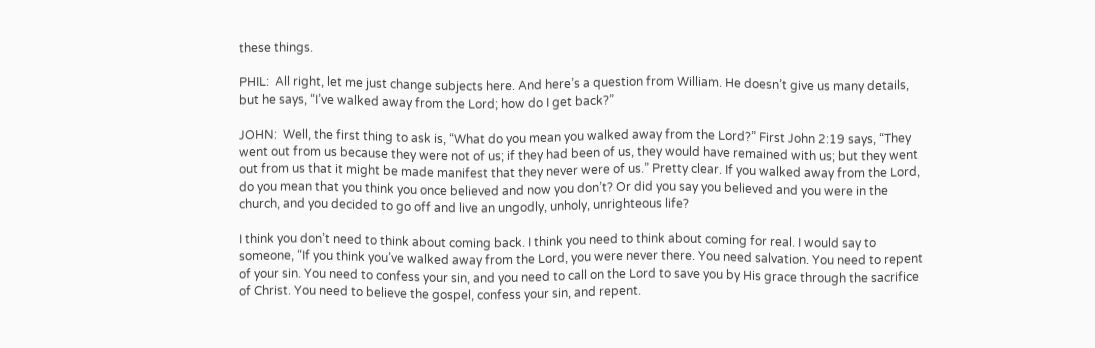these things.

PHIL:  All right, let me just change subjects here. And here’s a question from William. He doesn’t give us many details, but he says, “I’ve walked away from the Lord; how do I get back?”

JOHN:  Well, the first thing to ask is, “What do you mean you walked away from the Lord?” First John 2:19 says, “They went out from us because they were not of us; if they had been of us, they would have remained with us; but they went out from us that it might be made manifest that they never were of us.” Pretty clear. If you walked away from the Lord, do you mean that you think you once believed and now you don’t? Or did you say you believed and you were in the church, and you decided to go off and live an ungodly, unholy, unrighteous life?

I think you don’t need to think about coming back. I think you need to think about coming for real. I would say to someone, “If you think you’ve walked away from the Lord, you were never there. You need salvation. You need to repent of your sin. You need to confess your sin, and you need to call on the Lord to save you by His grace through the sacrifice of Christ. You need to believe the gospel, confess your sin, and repent.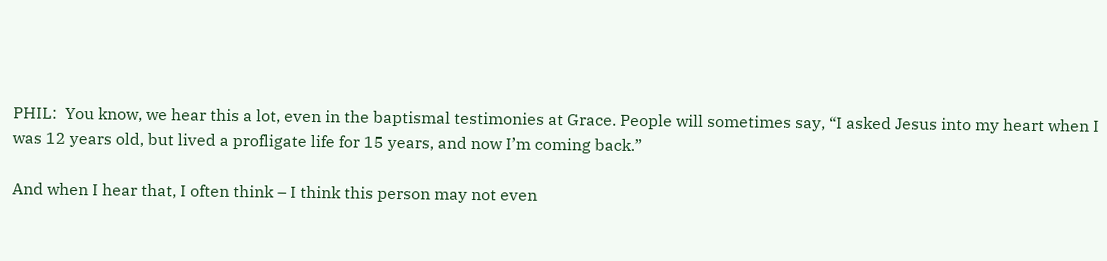PHIL:  You know, we hear this a lot, even in the baptismal testimonies at Grace. People will sometimes say, “I asked Jesus into my heart when I was 12 years old, but lived a profligate life for 15 years, and now I’m coming back.”

And when I hear that, I often think – I think this person may not even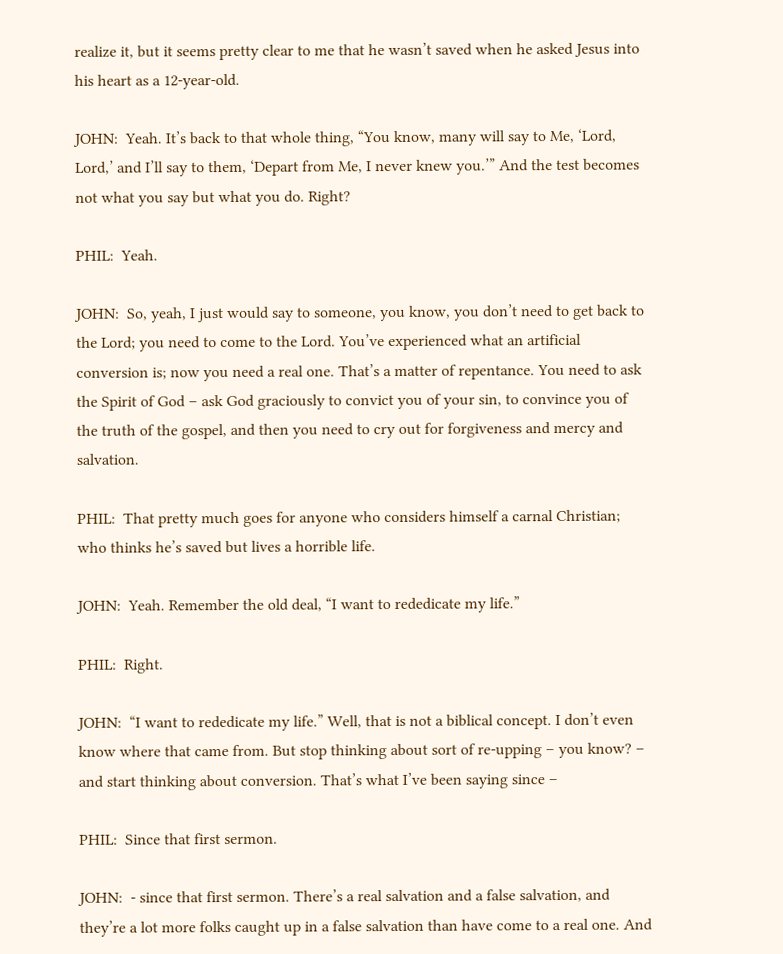realize it, but it seems pretty clear to me that he wasn’t saved when he asked Jesus into his heart as a 12-year-old.

JOHN:  Yeah. It’s back to that whole thing, “You know, many will say to Me, ‘Lord, Lord,’ and I’ll say to them, ‘Depart from Me, I never knew you.’” And the test becomes not what you say but what you do. Right?

PHIL:  Yeah.

JOHN:  So, yeah, I just would say to someone, you know, you don’t need to get back to the Lord; you need to come to the Lord. You’ve experienced what an artificial conversion is; now you need a real one. That’s a matter of repentance. You need to ask the Spirit of God – ask God graciously to convict you of your sin, to convince you of the truth of the gospel, and then you need to cry out for forgiveness and mercy and salvation.

PHIL:  That pretty much goes for anyone who considers himself a carnal Christian; who thinks he’s saved but lives a horrible life.

JOHN:  Yeah. Remember the old deal, “I want to rededicate my life.”

PHIL:  Right.

JOHN:  “I want to rededicate my life.” Well, that is not a biblical concept. I don’t even know where that came from. But stop thinking about sort of re-upping – you know? – and start thinking about conversion. That’s what I’ve been saying since –

PHIL:  Since that first sermon.

JOHN:  - since that first sermon. There’s a real salvation and a false salvation, and they’re a lot more folks caught up in a false salvation than have come to a real one. And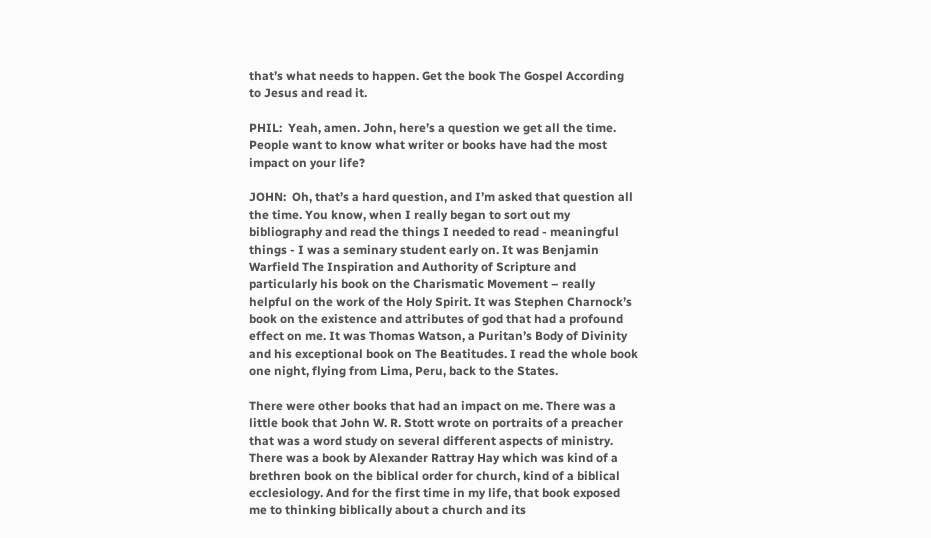that’s what needs to happen. Get the book The Gospel According to Jesus and read it.

PHIL:  Yeah, amen. John, here’s a question we get all the time. People want to know what writer or books have had the most impact on your life?

JOHN:  Oh, that’s a hard question, and I’m asked that question all the time. You know, when I really began to sort out my bibliography and read the things I needed to read - meaningful things - I was a seminary student early on. It was Benjamin Warfield The Inspiration and Authority of Scripture and particularly his book on the Charismatic Movement – really helpful on the work of the Holy Spirit. It was Stephen Charnock’s book on the existence and attributes of god that had a profound effect on me. It was Thomas Watson, a Puritan’s Body of Divinity and his exceptional book on The Beatitudes. I read the whole book one night, flying from Lima, Peru, back to the States.

There were other books that had an impact on me. There was a little book that John W. R. Stott wrote on portraits of a preacher that was a word study on several different aspects of ministry. There was a book by Alexander Rattray Hay which was kind of a brethren book on the biblical order for church, kind of a biblical ecclesiology. And for the first time in my life, that book exposed me to thinking biblically about a church and its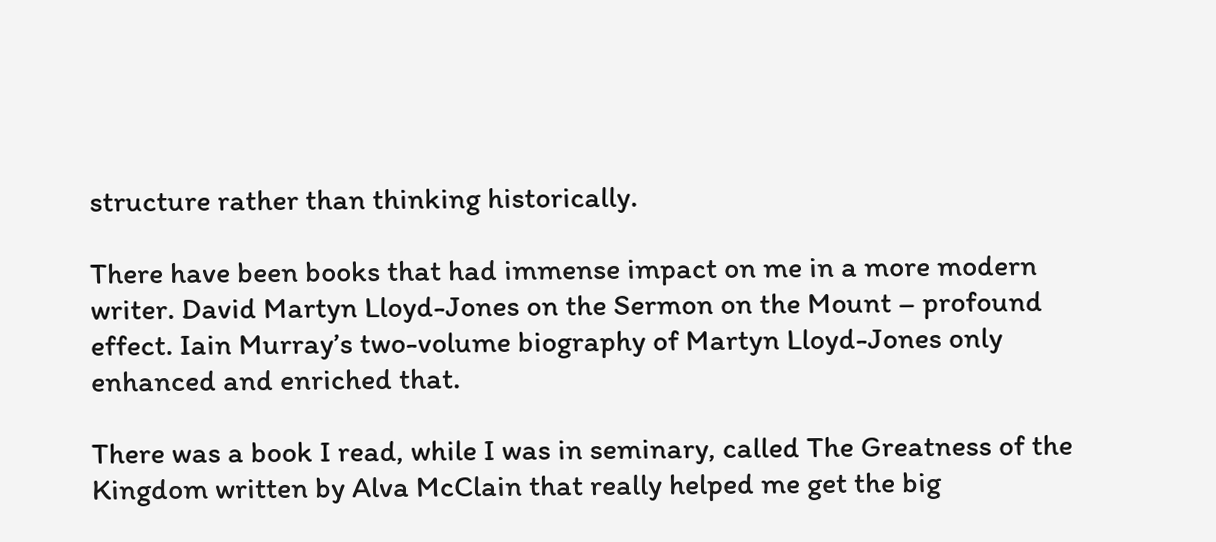structure rather than thinking historically.

There have been books that had immense impact on me in a more modern writer. David Martyn Lloyd-Jones on the Sermon on the Mount – profound effect. Iain Murray’s two-volume biography of Martyn Lloyd-Jones only enhanced and enriched that.

There was a book I read, while I was in seminary, called The Greatness of the Kingdom written by Alva McClain that really helped me get the big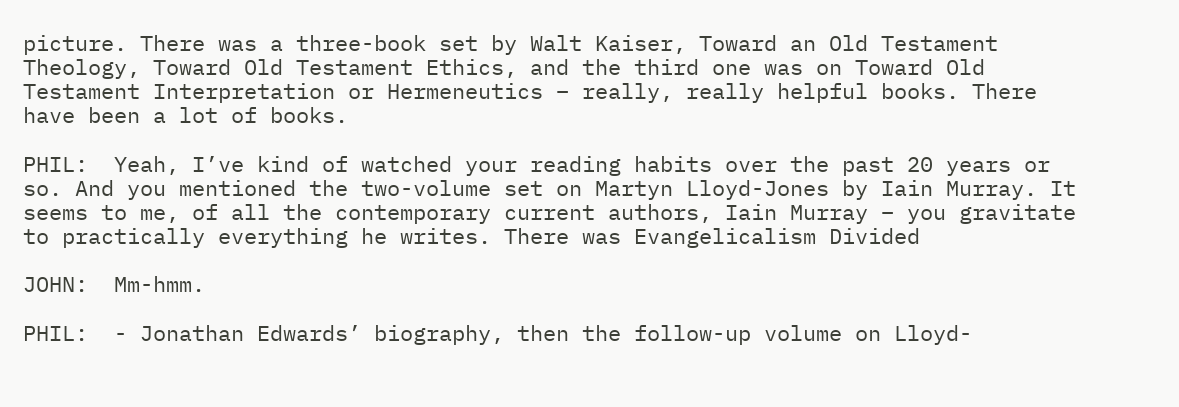picture. There was a three-book set by Walt Kaiser, Toward an Old Testament Theology, Toward Old Testament Ethics, and the third one was on Toward Old Testament Interpretation or Hermeneutics – really, really helpful books. There have been a lot of books.

PHIL:  Yeah, I’ve kind of watched your reading habits over the past 20 years or so. And you mentioned the two-volume set on Martyn Lloyd-Jones by Iain Murray. It seems to me, of all the contemporary current authors, Iain Murray – you gravitate to practically everything he writes. There was Evangelicalism Divided

JOHN:  Mm-hmm.

PHIL:  - Jonathan Edwards’ biography, then the follow-up volume on Lloyd-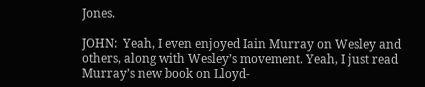Jones.

JOHN:  Yeah, I even enjoyed Iain Murray on Wesley and others, along with Wesley’s movement. Yeah, I just read Murray’s new book on Lloyd-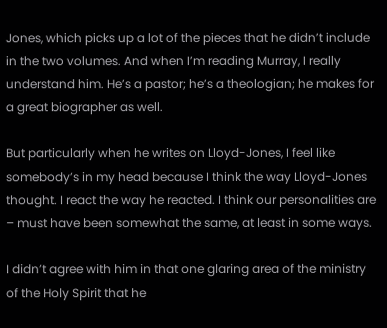Jones, which picks up a lot of the pieces that he didn’t include in the two volumes. And when I’m reading Murray, I really understand him. He’s a pastor; he’s a theologian; he makes for a great biographer as well.

But particularly when he writes on Lloyd-Jones, I feel like somebody’s in my head because I think the way Lloyd-Jones thought. I react the way he reacted. I think our personalities are – must have been somewhat the same, at least in some ways.

I didn’t agree with him in that one glaring area of the ministry of the Holy Spirit that he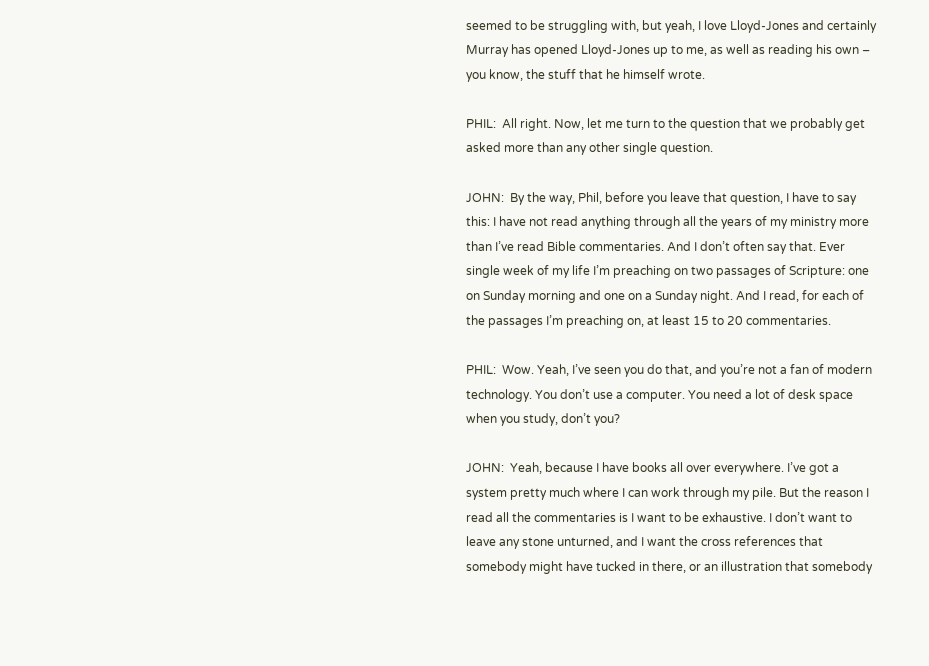seemed to be struggling with, but yeah, I love Lloyd-Jones and certainly Murray has opened Lloyd-Jones up to me, as well as reading his own – you know, the stuff that he himself wrote.

PHIL:  All right. Now, let me turn to the question that we probably get asked more than any other single question.

JOHN:  By the way, Phil, before you leave that question, I have to say this: I have not read anything through all the years of my ministry more than I’ve read Bible commentaries. And I don’t often say that. Ever single week of my life I’m preaching on two passages of Scripture: one on Sunday morning and one on a Sunday night. And I read, for each of the passages I’m preaching on, at least 15 to 20 commentaries.

PHIL:  Wow. Yeah, I’ve seen you do that, and you’re not a fan of modern technology. You don’t use a computer. You need a lot of desk space when you study, don’t you?

JOHN:  Yeah, because I have books all over everywhere. I’ve got a system pretty much where I can work through my pile. But the reason I read all the commentaries is I want to be exhaustive. I don’t want to leave any stone unturned, and I want the cross references that somebody might have tucked in there, or an illustration that somebody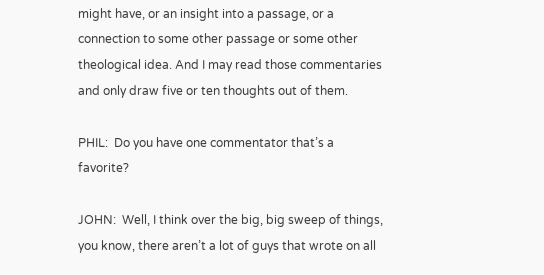might have, or an insight into a passage, or a connection to some other passage or some other theological idea. And I may read those commentaries and only draw five or ten thoughts out of them.

PHIL:  Do you have one commentator that’s a favorite?

JOHN:  Well, I think over the big, big sweep of things, you know, there aren’t a lot of guys that wrote on all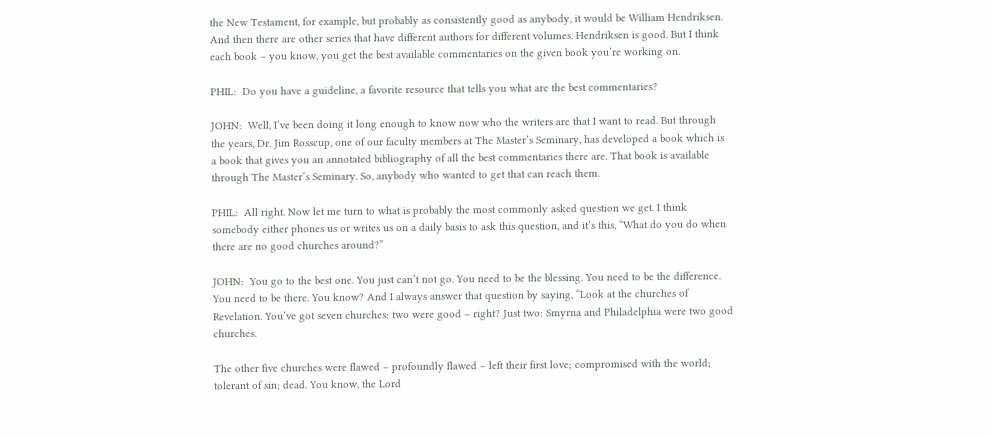the New Testament, for example, but probably as consistently good as anybody, it would be William Hendriksen. And then there are other series that have different authors for different volumes. Hendriksen is good. But I think each book – you know, you get the best available commentaries on the given book you’re working on.

PHIL:  Do you have a guideline, a favorite resource that tells you what are the best commentaries?

JOHN:  Well, I’ve been doing it long enough to know now who the writers are that I want to read. But through the years, Dr. Jim Rosscup, one of our faculty members at The Master’s Seminary, has developed a book which is a book that gives you an annotated bibliography of all the best commentaries there are. That book is available through The Master’s Seminary. So, anybody who wanted to get that can reach them.

PHIL:  All right. Now let me turn to what is probably the most commonly asked question we get. I think somebody either phones us or writes us on a daily basis to ask this question, and it’s this, “What do you do when there are no good churches around?”

JOHN:  You go to the best one. You just can’t not go. You need to be the blessing. You need to be the difference. You need to be there. You know? And I always answer that question by saying, “Look at the churches of Revelation. You’ve got seven churches: two were good – right? Just two: Smyrna and Philadelphia were two good churches.

The other five churches were flawed – profoundly flawed – left their first love; compromised with the world; tolerant of sin; dead. You know, the Lord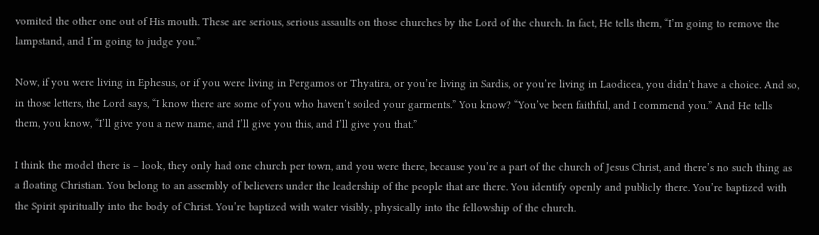vomited the other one out of His mouth. These are serious, serious assaults on those churches by the Lord of the church. In fact, He tells them, “I’m going to remove the lampstand, and I’m going to judge you.”

Now, if you were living in Ephesus, or if you were living in Pergamos or Thyatira, or you’re living in Sardis, or you’re living in Laodicea, you didn’t have a choice. And so, in those letters, the Lord says, “I know there are some of you who haven’t soiled your garments.” You know? “You’ve been faithful, and I commend you.” And He tells them, you know, “I’ll give you a new name, and I’ll give you this, and I’ll give you that.”

I think the model there is – look, they only had one church per town, and you were there, because you’re a part of the church of Jesus Christ, and there’s no such thing as a floating Christian. You belong to an assembly of believers under the leadership of the people that are there. You identify openly and publicly there. You’re baptized with the Spirit spiritually into the body of Christ. You’re baptized with water visibly, physically into the fellowship of the church.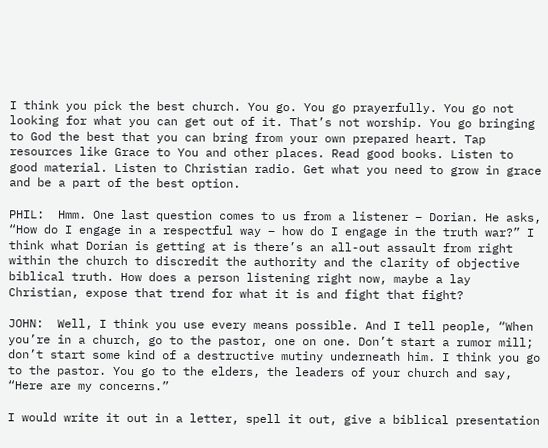I think you pick the best church. You go. You go prayerfully. You go not looking for what you can get out of it. That’s not worship. You go bringing to God the best that you can bring from your own prepared heart. Tap resources like Grace to You and other places. Read good books. Listen to good material. Listen to Christian radio. Get what you need to grow in grace and be a part of the best option.

PHIL:  Hmm. One last question comes to us from a listener – Dorian. He asks, “How do I engage in a respectful way – how do I engage in the truth war?” I think what Dorian is getting at is there’s an all-out assault from right within the church to discredit the authority and the clarity of objective biblical truth. How does a person listening right now, maybe a lay Christian, expose that trend for what it is and fight that fight?

JOHN:  Well, I think you use every means possible. And I tell people, “When you’re in a church, go to the pastor, one on one. Don’t start a rumor mill; don’t start some kind of a destructive mutiny underneath him. I think you go to the pastor. You go to the elders, the leaders of your church and say, “Here are my concerns.”

I would write it out in a letter, spell it out, give a biblical presentation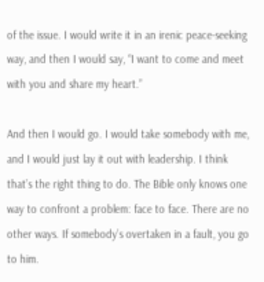of the issue. I would write it in an irenic peace-seeking way, and then I would say, “I want to come and meet with you and share my heart.”

And then I would go. I would take somebody with me, and I would just lay it out with leadership. I think that’s the right thing to do. The Bible only knows one way to confront a problem: face to face. There are no other ways. If somebody’s overtaken in a fault, you go to him.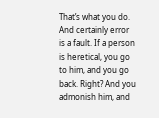That’s what you do. And certainly error is a fault. If a person is heretical, you go to him, and you go back. Right? And you admonish him, and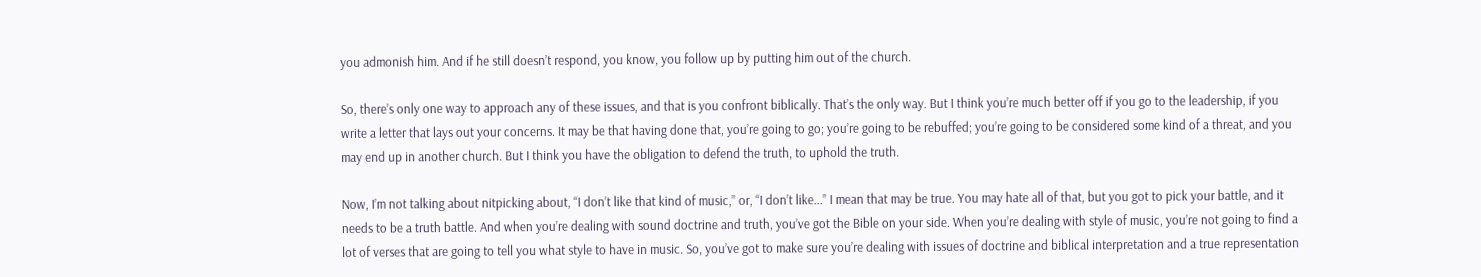you admonish him. And if he still doesn’t respond, you know, you follow up by putting him out of the church.

So, there’s only one way to approach any of these issues, and that is you confront biblically. That’s the only way. But I think you’re much better off if you go to the leadership, if you write a letter that lays out your concerns. It may be that having done that, you’re going to go; you’re going to be rebuffed; you’re going to be considered some kind of a threat, and you may end up in another church. But I think you have the obligation to defend the truth, to uphold the truth.

Now, I’m not talking about nitpicking about, “I don’t like that kind of music,” or, “I don’t like...” I mean that may be true. You may hate all of that, but you got to pick your battle, and it needs to be a truth battle. And when you’re dealing with sound doctrine and truth, you’ve got the Bible on your side. When you’re dealing with style of music, you’re not going to find a lot of verses that are going to tell you what style to have in music. So, you’ve got to make sure you’re dealing with issues of doctrine and biblical interpretation and a true representation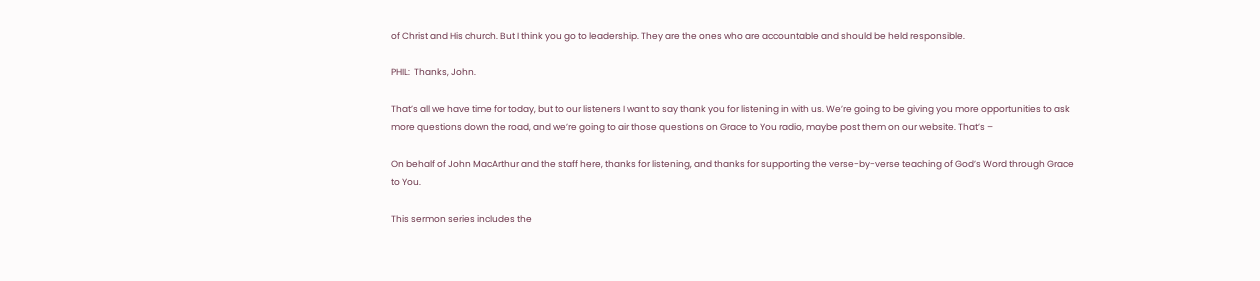of Christ and His church. But I think you go to leadership. They are the ones who are accountable and should be held responsible.

PHIL:  Thanks, John.

That’s all we have time for today, but to our listeners I want to say thank you for listening in with us. We’re going to be giving you more opportunities to ask more questions down the road, and we’re going to air those questions on Grace to You radio, maybe post them on our website. That’s –

On behalf of John MacArthur and the staff here, thanks for listening, and thanks for supporting the verse-by-verse teaching of God’s Word through Grace to You.

This sermon series includes the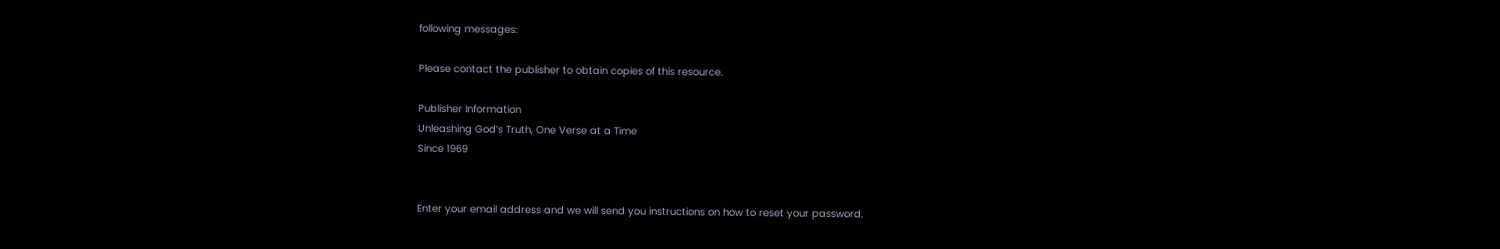following messages:

Please contact the publisher to obtain copies of this resource.

Publisher Information
Unleashing God’s Truth, One Verse at a Time
Since 1969


Enter your email address and we will send you instructions on how to reset your password.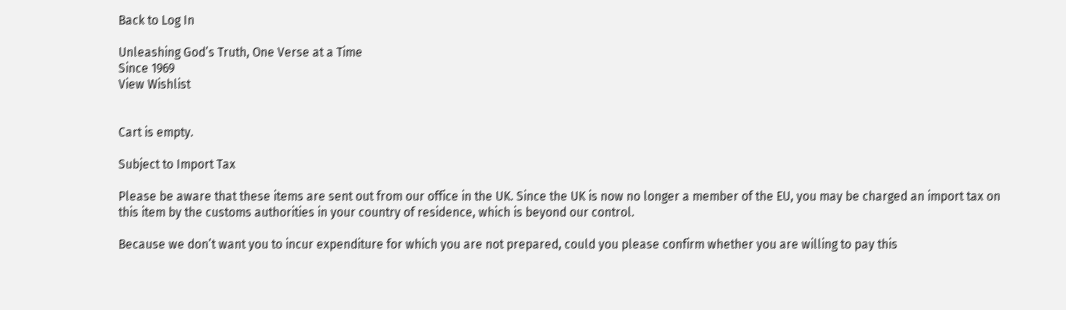Back to Log In

Unleashing God’s Truth, One Verse at a Time
Since 1969
View Wishlist


Cart is empty.

Subject to Import Tax

Please be aware that these items are sent out from our office in the UK. Since the UK is now no longer a member of the EU, you may be charged an import tax on this item by the customs authorities in your country of residence, which is beyond our control.

Because we don’t want you to incur expenditure for which you are not prepared, could you please confirm whether you are willing to pay this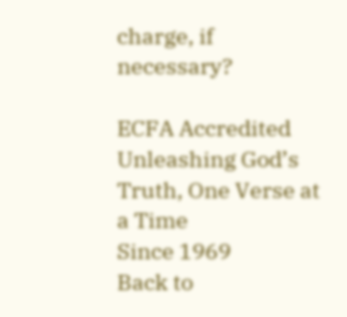charge, if necessary?

ECFA Accredited
Unleashing God’s Truth, One Verse at a Time
Since 1969
Back to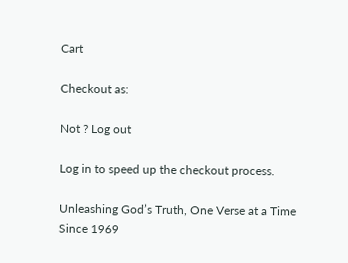Cart

Checkout as:

Not ? Log out

Log in to speed up the checkout process.

Unleashing God’s Truth, One Verse at a Time
Since 1969